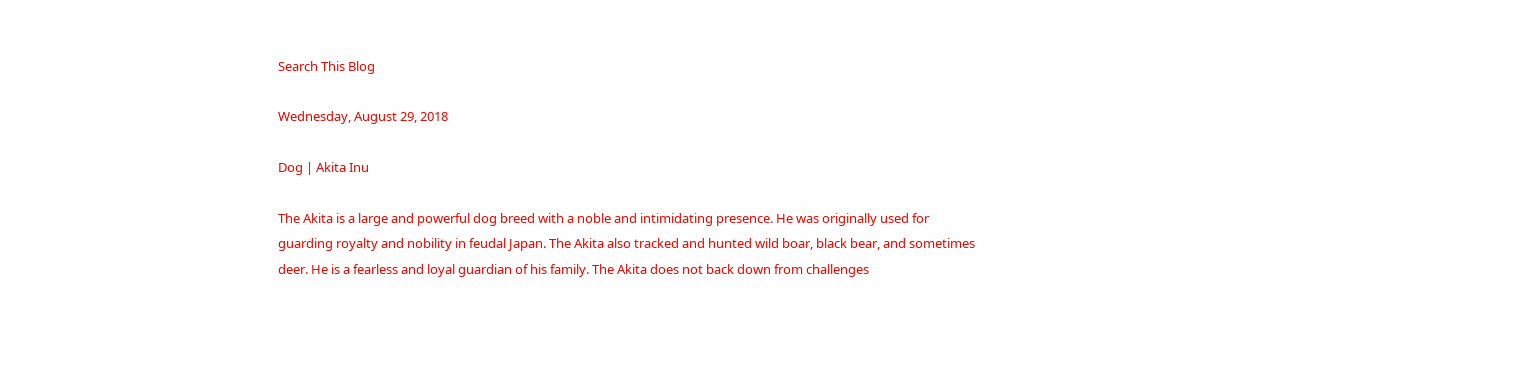Search This Blog

Wednesday, August 29, 2018

Dog | Akita Inu

The Akita is a large and powerful dog breed with a noble and intimidating presence. He was originally used for guarding royalty and nobility in feudal Japan. The Akita also tracked and hunted wild boar, black bear, and sometimes deer. He is a fearless and loyal guardian of his family. The Akita does not back down from challenges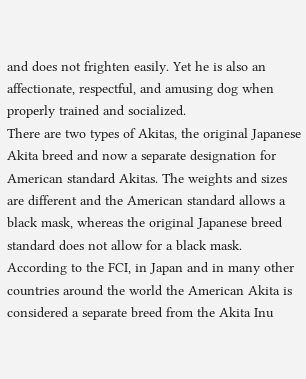and does not frighten easily. Yet he is also an affectionate, respectful, and amusing dog when properly trained and socialized.
There are two types of Akitas, the original Japanese Akita breed and now a separate designation for American standard Akitas. The weights and sizes are different and the American standard allows a black mask, whereas the original Japanese breed standard does not allow for a black mask. According to the FCI, in Japan and in many other countries around the world the American Akita is considered a separate breed from the Akita Inu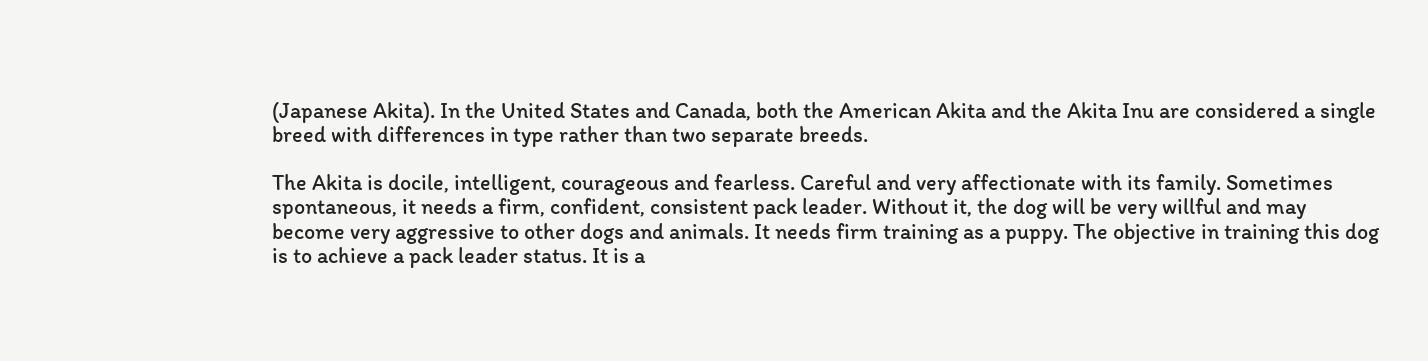(Japanese Akita). In the United States and Canada, both the American Akita and the Akita Inu are considered a single breed with differences in type rather than two separate breeds.

The Akita is docile, intelligent, courageous and fearless. Careful and very affectionate with its family. Sometimes spontaneous, it needs a firm, confident, consistent pack leader. Without it, the dog will be very willful and may become very aggressive to other dogs and animals. It needs firm training as a puppy. The objective in training this dog is to achieve a pack leader status. It is a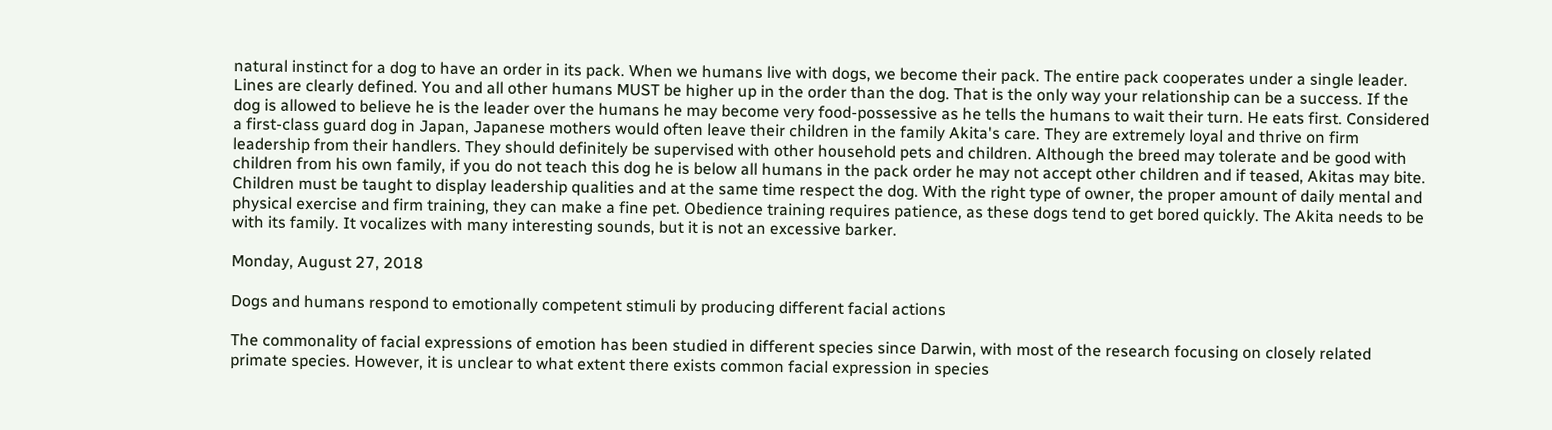natural instinct for a dog to have an order in its pack. When we humans live with dogs, we become their pack. The entire pack cooperates under a single leader. Lines are clearly defined. You and all other humans MUST be higher up in the order than the dog. That is the only way your relationship can be a success. If the dog is allowed to believe he is the leader over the humans he may become very food-possessive as he tells the humans to wait their turn. He eats first. Considered a first-class guard dog in Japan, Japanese mothers would often leave their children in the family Akita's care. They are extremely loyal and thrive on firm leadership from their handlers. They should definitely be supervised with other household pets and children. Although the breed may tolerate and be good with children from his own family, if you do not teach this dog he is below all humans in the pack order he may not accept other children and if teased, Akitas may bite. Children must be taught to display leadership qualities and at the same time respect the dog. With the right type of owner, the proper amount of daily mental and physical exercise and firm training, they can make a fine pet. Obedience training requires patience, as these dogs tend to get bored quickly. The Akita needs to be with its family. It vocalizes with many interesting sounds, but it is not an excessive barker.

Monday, August 27, 2018

Dogs and humans respond to emotionally competent stimuli by producing different facial actions

The commonality of facial expressions of emotion has been studied in different species since Darwin, with most of the research focusing on closely related primate species. However, it is unclear to what extent there exists common facial expression in species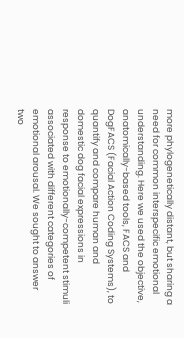more phylogenetically distant, but sharing a need for common interspecific emotional understanding. Here we used the objective, anatomically-based tools, FACS and DogFACS (Facial Action Coding Systems), to quantify and compare human and domestic dog facial expressions in response to emotionally-competent stimuli associated with different categories of emotional arousal. We sought to answer two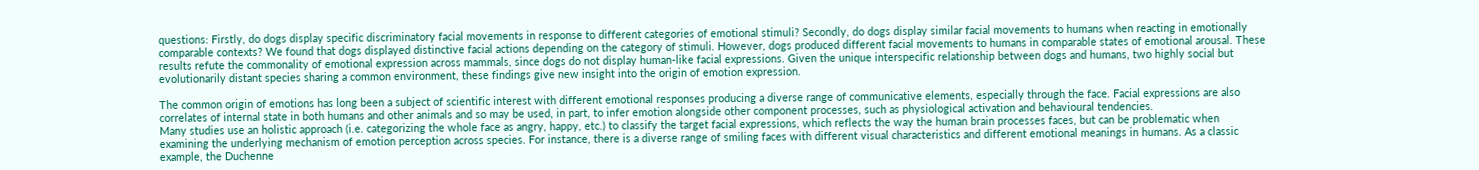questions: Firstly, do dogs display specific discriminatory facial movements in response to different categories of emotional stimuli? Secondly, do dogs display similar facial movements to humans when reacting in emotionally comparable contexts? We found that dogs displayed distinctive facial actions depending on the category of stimuli. However, dogs produced different facial movements to humans in comparable states of emotional arousal. These results refute the commonality of emotional expression across mammals, since dogs do not display human-like facial expressions. Given the unique interspecific relationship between dogs and humans, two highly social but evolutionarily distant species sharing a common environment, these findings give new insight into the origin of emotion expression.

The common origin of emotions has long been a subject of scientific interest with different emotional responses producing a diverse range of communicative elements, especially through the face. Facial expressions are also correlates of internal state in both humans and other animals and so may be used, in part, to infer emotion alongside other component processes, such as physiological activation and behavioural tendencies.
Many studies use an holistic approach (i.e. categorizing the whole face as angry, happy, etc.) to classify the target facial expressions, which reflects the way the human brain processes faces, but can be problematic when examining the underlying mechanism of emotion perception across species. For instance, there is a diverse range of smiling faces with different visual characteristics and different emotional meanings in humans. As a classic example, the Duchenne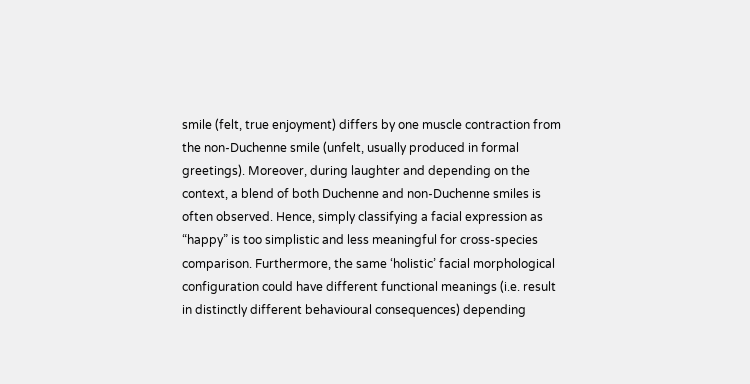smile (felt, true enjoyment) differs by one muscle contraction from the non-Duchenne smile (unfelt, usually produced in formal greetings). Moreover, during laughter and depending on the context, a blend of both Duchenne and non-Duchenne smiles is often observed. Hence, simply classifying a facial expression as “happy” is too simplistic and less meaningful for cross-species comparison. Furthermore, the same ‘holistic’ facial morphological configuration could have different functional meanings (i.e. result in distinctly different behavioural consequences) depending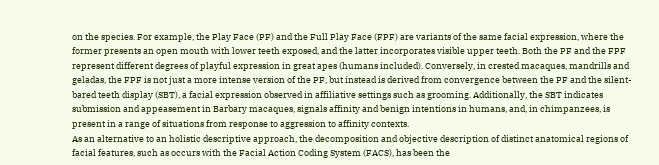on the species. For example, the Play Face (PF) and the Full Play Face (FPF) are variants of the same facial expression, where the former presents an open mouth with lower teeth exposed, and the latter incorporates visible upper teeth. Both the PF and the FPF represent different degrees of playful expression in great apes (humans included). Conversely, in crested macaques, mandrills and geladas, the FPF is not just a more intense version of the PF, but instead is derived from convergence between the PF and the silent-bared teeth display (SBT), a facial expression observed in affiliative settings such as grooming. Additionally, the SBT indicates submission and appeasement in Barbary macaques, signals affinity and benign intentions in humans, and, in chimpanzees, is present in a range of situations from response to aggression to affinity contexts.
As an alternative to an holistic descriptive approach, the decomposition and objective description of distinct anatomical regions of facial features, such as occurs with the Facial Action Coding System (FACS), has been the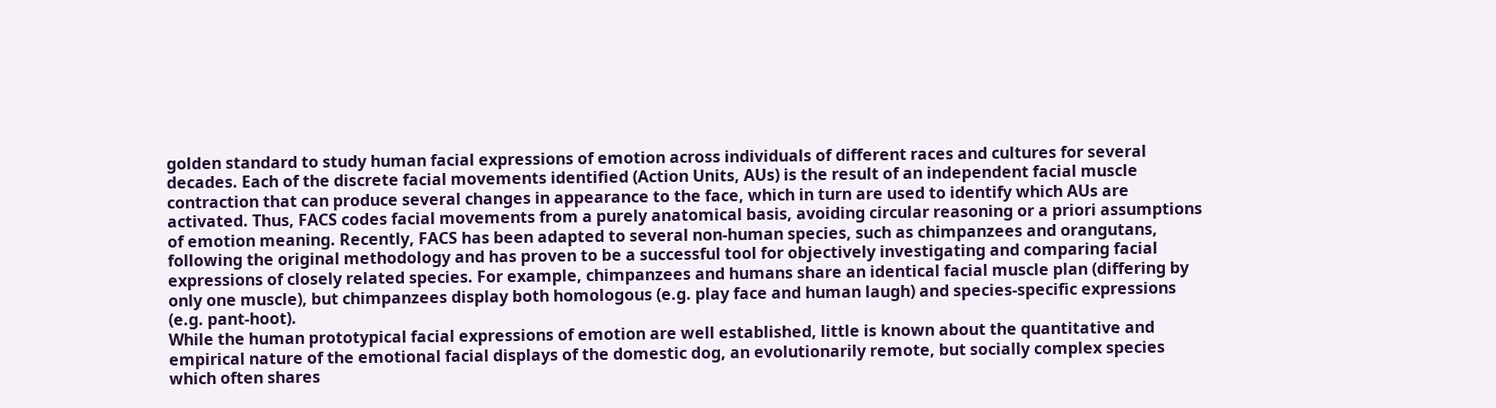golden standard to study human facial expressions of emotion across individuals of different races and cultures for several decades. Each of the discrete facial movements identified (Action Units, AUs) is the result of an independent facial muscle contraction that can produce several changes in appearance to the face, which in turn are used to identify which AUs are activated. Thus, FACS codes facial movements from a purely anatomical basis, avoiding circular reasoning or a priori assumptions of emotion meaning. Recently, FACS has been adapted to several non-human species, such as chimpanzees and orangutans, following the original methodology and has proven to be a successful tool for objectively investigating and comparing facial expressions of closely related species. For example, chimpanzees and humans share an identical facial muscle plan (differing by only one muscle), but chimpanzees display both homologous (e.g. play face and human laugh) and species-specific expressions (e.g. pant-hoot).
While the human prototypical facial expressions of emotion are well established, little is known about the quantitative and empirical nature of the emotional facial displays of the domestic dog, an evolutionarily remote, but socially complex species which often shares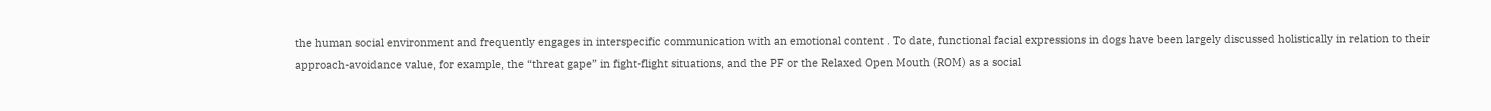the human social environment and frequently engages in interspecific communication with an emotional content . To date, functional facial expressions in dogs have been largely discussed holistically in relation to their approach-avoidance value, for example, the “threat gape” in fight-flight situations, and the PF or the Relaxed Open Mouth (ROM) as a social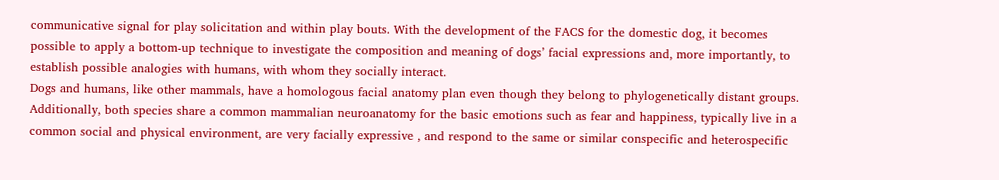communicative signal for play solicitation and within play bouts. With the development of the FACS for the domestic dog, it becomes possible to apply a bottom-up technique to investigate the composition and meaning of dogs’ facial expressions and, more importantly, to establish possible analogies with humans, with whom they socially interact.
Dogs and humans, like other mammals, have a homologous facial anatomy plan even though they belong to phylogenetically distant groups. Additionally, both species share a common mammalian neuroanatomy for the basic emotions such as fear and happiness, typically live in a common social and physical environment, are very facially expressive , and respond to the same or similar conspecific and heterospecific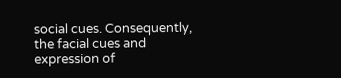social cues. Consequently, the facial cues and expression of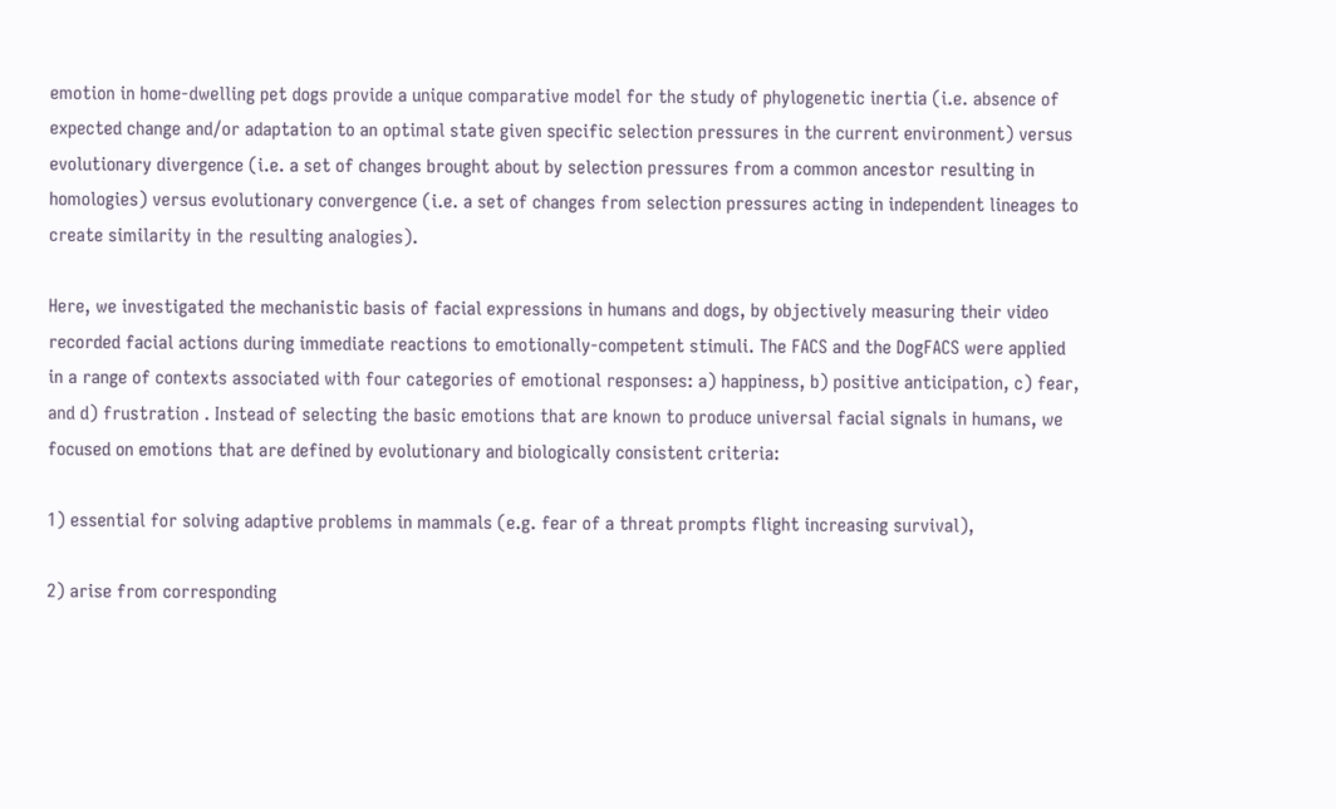emotion in home-dwelling pet dogs provide a unique comparative model for the study of phylogenetic inertia (i.e. absence of expected change and/or adaptation to an optimal state given specific selection pressures in the current environment) versus evolutionary divergence (i.e. a set of changes brought about by selection pressures from a common ancestor resulting in homologies) versus evolutionary convergence (i.e. a set of changes from selection pressures acting in independent lineages to create similarity in the resulting analogies).

Here, we investigated the mechanistic basis of facial expressions in humans and dogs, by objectively measuring their video recorded facial actions during immediate reactions to emotionally-competent stimuli. The FACS and the DogFACS were applied in a range of contexts associated with four categories of emotional responses: a) happiness, b) positive anticipation, c) fear, and d) frustration . Instead of selecting the basic emotions that are known to produce universal facial signals in humans, we focused on emotions that are defined by evolutionary and biologically consistent criteria:

1) essential for solving adaptive problems in mammals (e.g. fear of a threat prompts flight increasing survival),

2) arise from corresponding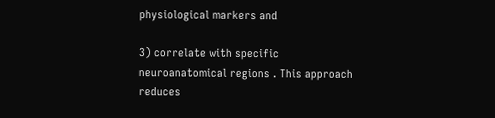physiological markers and

3) correlate with specific neuroanatomical regions . This approach reduces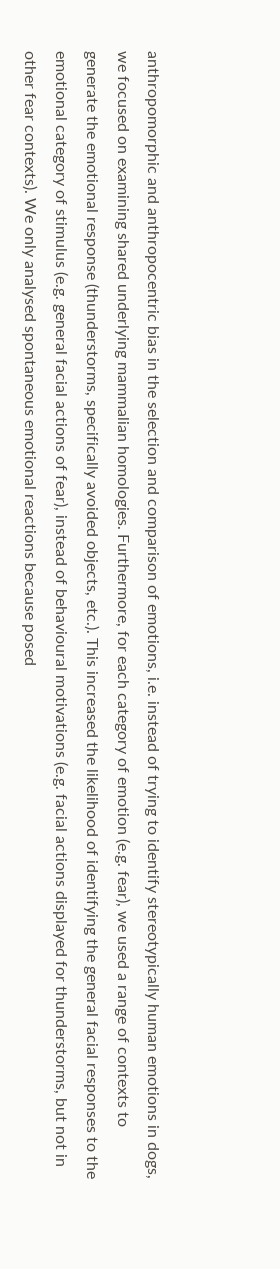anthropomorphic and anthropocentric bias in the selection and comparison of emotions, i.e. instead of trying to identify stereotypically human emotions in dogs, we focused on examining shared underlying mammalian homologies. Furthermore, for each category of emotion (e.g. fear), we used a range of contexts to generate the emotional response (thunderstorms, specifically avoided objects, etc.). This increased the likelihood of identifying the general facial responses to the emotional category of stimulus (e.g. general facial actions of fear), instead of behavioural motivations (e.g. facial actions displayed for thunderstorms, but not in other fear contexts). We only analysed spontaneous emotional reactions because posed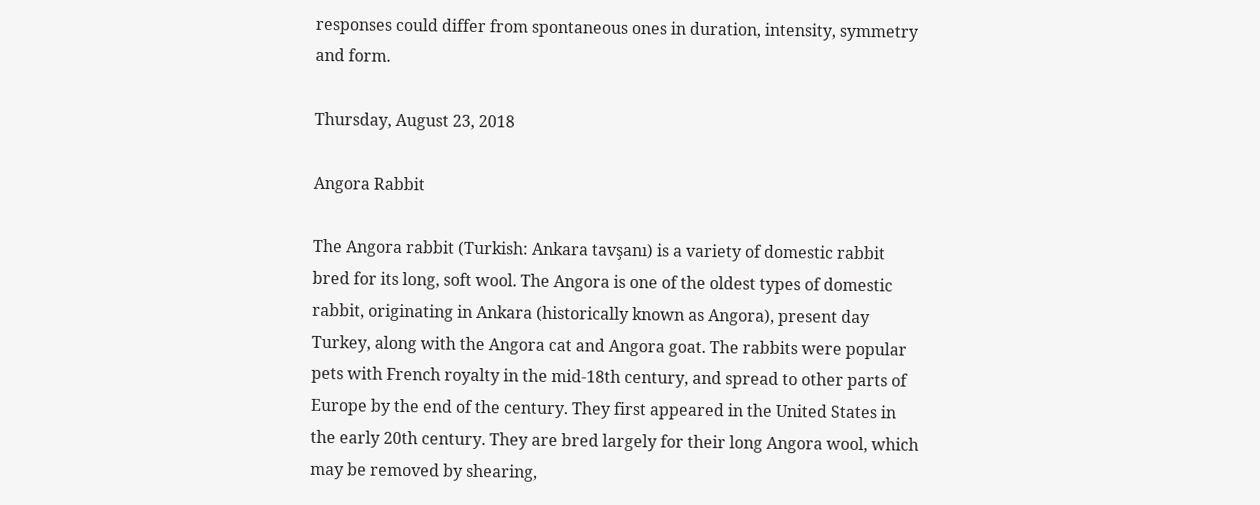responses could differ from spontaneous ones in duration, intensity, symmetry and form.

Thursday, August 23, 2018

Angora Rabbit

The Angora rabbit (Turkish: Ankara tavşanı) is a variety of domestic rabbit bred for its long, soft wool. The Angora is one of the oldest types of domestic rabbit, originating in Ankara (historically known as Angora), present day Turkey, along with the Angora cat and Angora goat. The rabbits were popular pets with French royalty in the mid-18th century, and spread to other parts of Europe by the end of the century. They first appeared in the United States in the early 20th century. They are bred largely for their long Angora wool, which may be removed by shearing,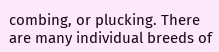combing, or plucking. There are many individual breeds of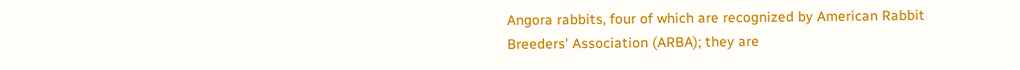Angora rabbits, four of which are recognized by American Rabbit Breeders' Association (ARBA); they are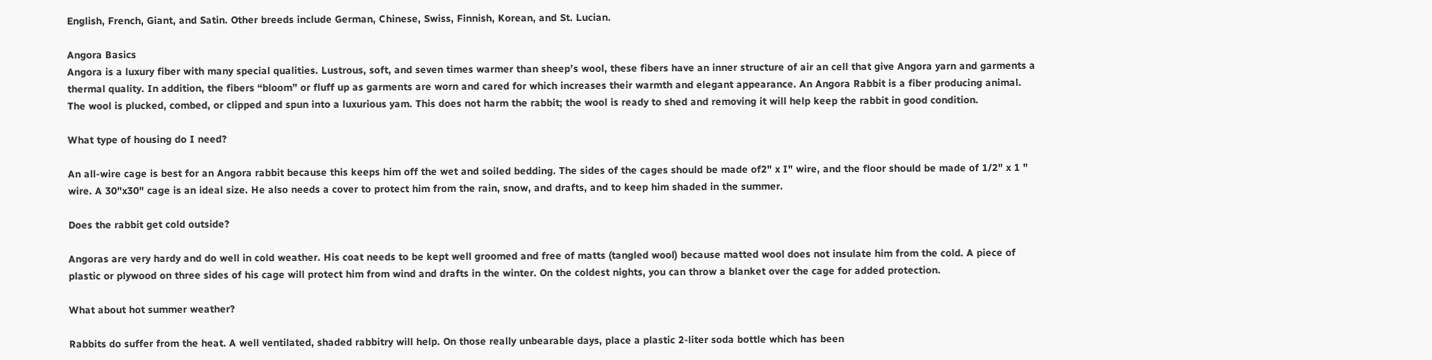English, French, Giant, and Satin. Other breeds include German, Chinese, Swiss, Finnish, Korean, and St. Lucian.

Angora Basics
Angora is a luxury fiber with many special qualities. Lustrous, soft, and seven times warmer than sheep’s wool, these fibers have an inner structure of air an cell that give Angora yarn and garments a thermal quality. In addition, the fibers “bloom” or fluff up as garments are worn and cared for which increases their warmth and elegant appearance. An Angora Rabbit is a fiber producing animal. The wool is plucked, combed, or clipped and spun into a luxurious yam. This does not harm the rabbit; the wool is ready to shed and removing it will help keep the rabbit in good condition.

What type of housing do I need?

An all-wire cage is best for an Angora rabbit because this keeps him off the wet and soiled bedding. The sides of the cages should be made of2" x I" wire, and the floor should be made of 1/2" x 1 " wire. A 30"x30" cage is an ideal size. He also needs a cover to protect him from the rain, snow, and drafts, and to keep him shaded in the summer.

Does the rabbit get cold outside?

Angoras are very hardy and do well in cold weather. His coat needs to be kept well groomed and free of matts (tangled wool) because matted wool does not insulate him from the cold. A piece of plastic or plywood on three sides of his cage will protect him from wind and drafts in the winter. On the coldest nights, you can throw a blanket over the cage for added protection.

What about hot summer weather?

Rabbits do suffer from the heat. A well ventilated, shaded rabbitry will help. On those really unbearable days, place a plastic 2-liter soda bottle which has been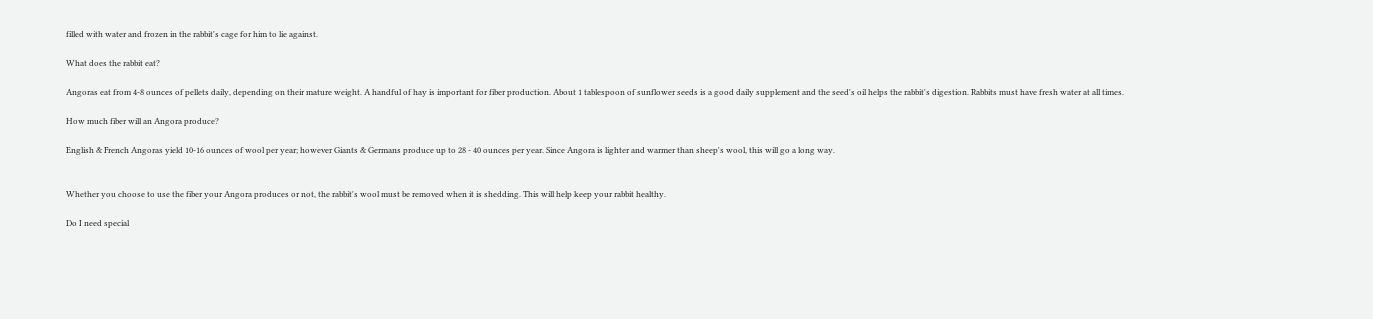filled with water and frozen in the rabbit's cage for him to lie against.

What does the rabbit eat?

Angoras eat from 4-8 ounces of pellets daily, depending on their mature weight. A handful of hay is important for fiber production. About 1 tablespoon of sunflower seeds is a good daily supplement and the seed's oil helps the rabbit's digestion. Rabbits must have fresh water at all times.

How much fiber will an Angora produce?

English & French Angoras yield 10-16 ounces of wool per year; however Giants & Germans produce up to 28 - 40 ounces per year. Since Angora is lighter and warmer than sheep's wool, this will go a long way.


Whether you choose to use the fiber your Angora produces or not, the rabbit's wool must be removed when it is shedding. This will help keep your rabbit healthy.

Do I need special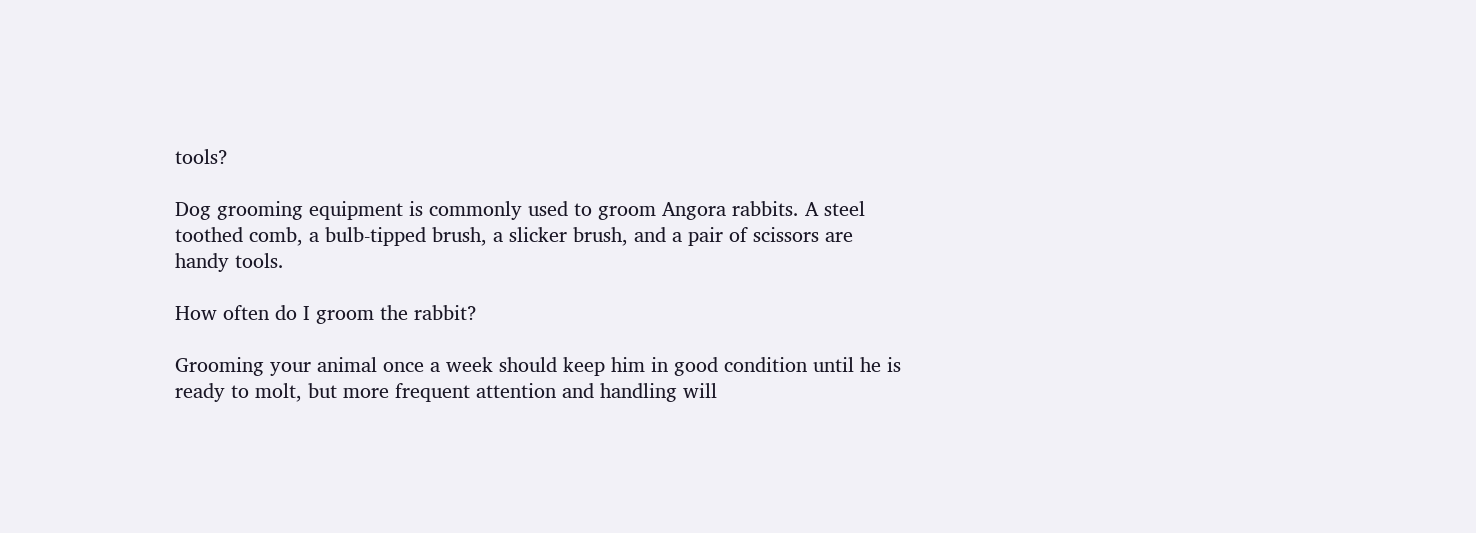tools?

Dog grooming equipment is commonly used to groom Angora rabbits. A steel toothed comb, a bulb-tipped brush, a slicker brush, and a pair of scissors are handy tools.

How often do I groom the rabbit?

Grooming your animal once a week should keep him in good condition until he is ready to molt, but more frequent attention and handling will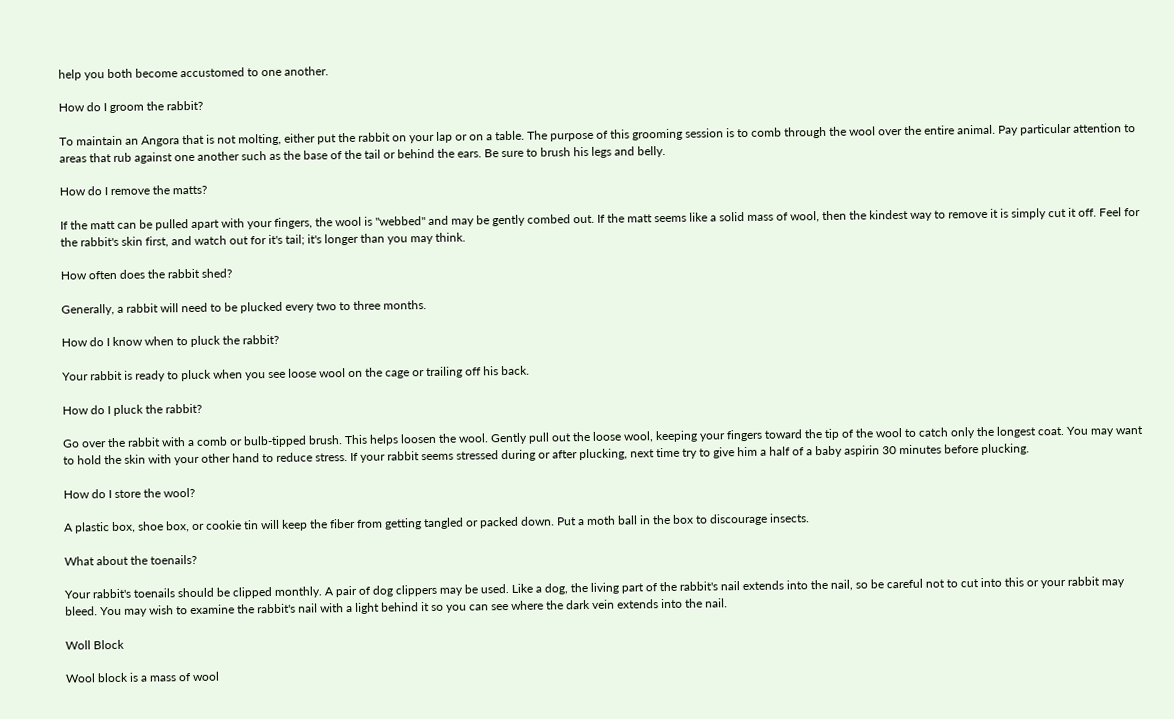help you both become accustomed to one another.

How do I groom the rabbit?

To maintain an Angora that is not molting, either put the rabbit on your lap or on a table. The purpose of this grooming session is to comb through the wool over the entire animal. Pay particular attention to areas that rub against one another such as the base of the tail or behind the ears. Be sure to brush his legs and belly.

How do I remove the matts?

If the matt can be pulled apart with your fingers, the wool is "webbed" and may be gently combed out. If the matt seems like a solid mass of wool, then the kindest way to remove it is simply cut it off. Feel for the rabbit's skin first, and watch out for it's tail; it's longer than you may think.

How often does the rabbit shed?

Generally, a rabbit will need to be plucked every two to three months.

How do I know when to pluck the rabbit?

Your rabbit is ready to pluck when you see loose wool on the cage or trailing off his back.

How do I pluck the rabbit?

Go over the rabbit with a comb or bulb-tipped brush. This helps loosen the wool. Gently pull out the loose wool, keeping your fingers toward the tip of the wool to catch only the longest coat. You may want to hold the skin with your other hand to reduce stress. If your rabbit seems stressed during or after plucking, next time try to give him a half of a baby aspirin 30 minutes before plucking.

How do I store the wool?

A plastic box, shoe box, or cookie tin will keep the fiber from getting tangled or packed down. Put a moth ball in the box to discourage insects.

What about the toenails?

Your rabbit's toenails should be clipped monthly. A pair of dog clippers may be used. Like a dog, the living part of the rabbit's nail extends into the nail, so be careful not to cut into this or your rabbit may bleed. You may wish to examine the rabbit's nail with a light behind it so you can see where the dark vein extends into the nail.

Woll Block

Wool block is a mass of wool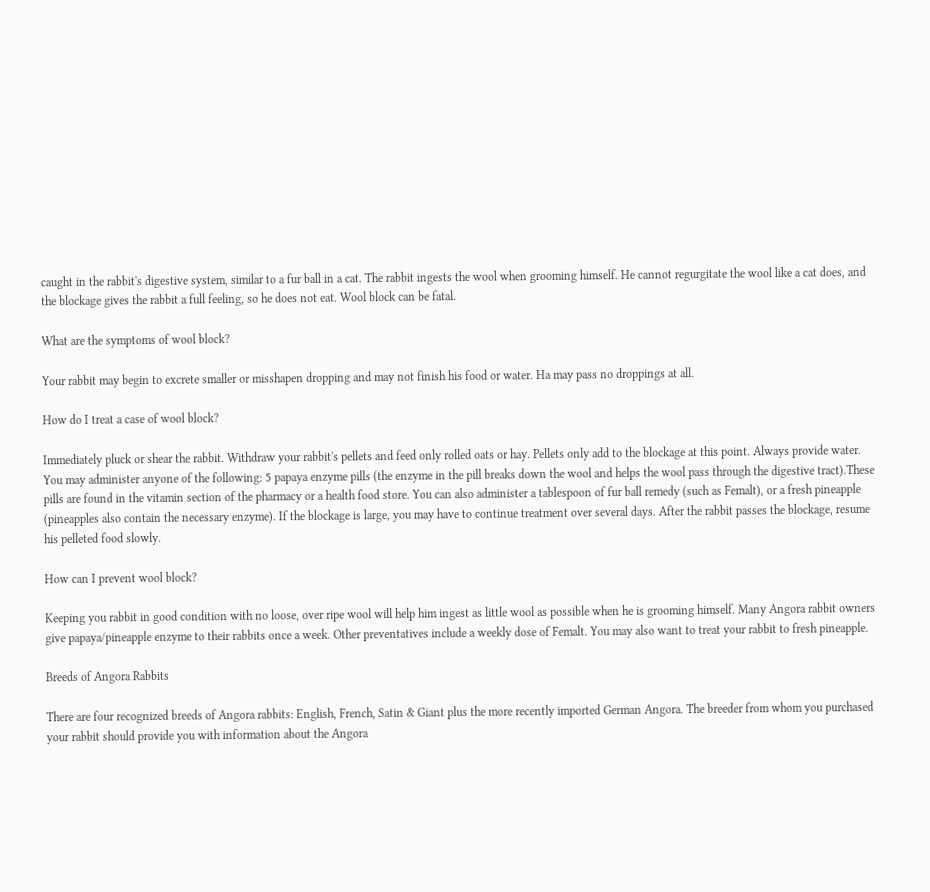caught in the rabbit's digestive system, similar to a fur ball in a cat. The rabbit ingests the wool when grooming himself. He cannot regurgitate the wool like a cat does, and the blockage gives the rabbit a full feeling, so he does not eat. Wool block can be fatal.

What are the symptoms of wool block?

Your rabbit may begin to excrete smaller or misshapen dropping and may not finish his food or water. Ha may pass no droppings at all.

How do I treat a case of wool block?

Immediately pluck or shear the rabbit. Withdraw your rabbit's pellets and feed only rolled oats or hay. Pellets only add to the blockage at this point. Always provide water. You may administer anyone of the following: 5 papaya enzyme pills (the enzyme in the pill breaks down the wool and helps the wool pass through the digestive tract).These pills are found in the vitamin section of the pharmacy or a health food store. You can also administer a tablespoon of fur ball remedy (such as Femalt), or a fresh pineapple (pineapples also contain the necessary enzyme). If the blockage is large, you may have to continue treatment over several days. After the rabbit passes the blockage, resume his pelleted food slowly.

How can I prevent wool block?

Keeping you rabbit in good condition with no loose, over ripe wool will help him ingest as little wool as possible when he is grooming himself. Many Angora rabbit owners give papaya/pineapple enzyme to their rabbits once a week. Other preventatives include a weekly dose of Femalt. You may also want to treat your rabbit to fresh pineapple.

Breeds of Angora Rabbits

There are four recognized breeds of Angora rabbits: English, French, Satin & Giant plus the more recently imported German Angora. The breeder from whom you purchased your rabbit should provide you with information about the Angora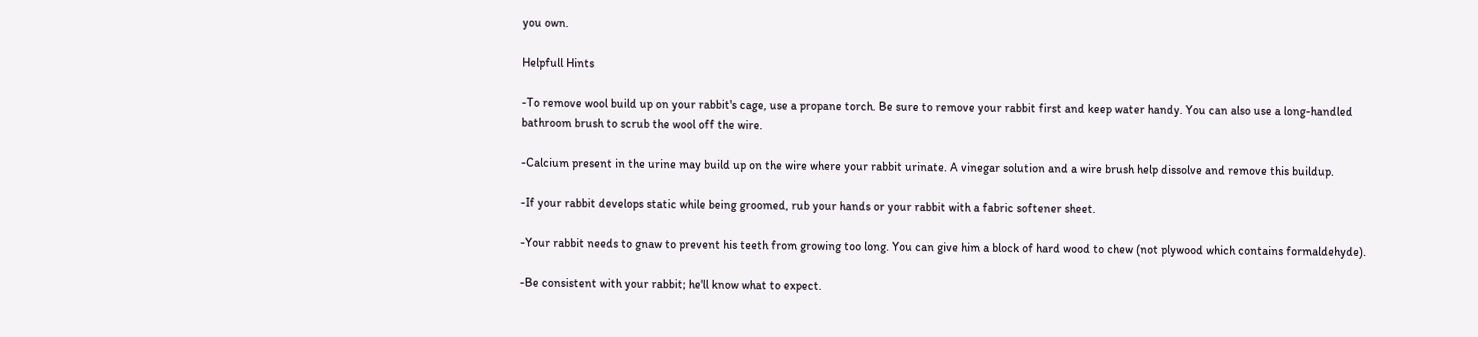you own.

Helpfull Hints

-To remove wool build up on your rabbit's cage, use a propane torch. Be sure to remove your rabbit first and keep water handy. You can also use a long-handled bathroom brush to scrub the wool off the wire.

-Calcium present in the urine may build up on the wire where your rabbit urinate. A vinegar solution and a wire brush help dissolve and remove this buildup.

-If your rabbit develops static while being groomed, rub your hands or your rabbit with a fabric softener sheet.

-Your rabbit needs to gnaw to prevent his teeth from growing too long. You can give him a block of hard wood to chew (not plywood which contains formaldehyde).

-Be consistent with your rabbit; he'll know what to expect.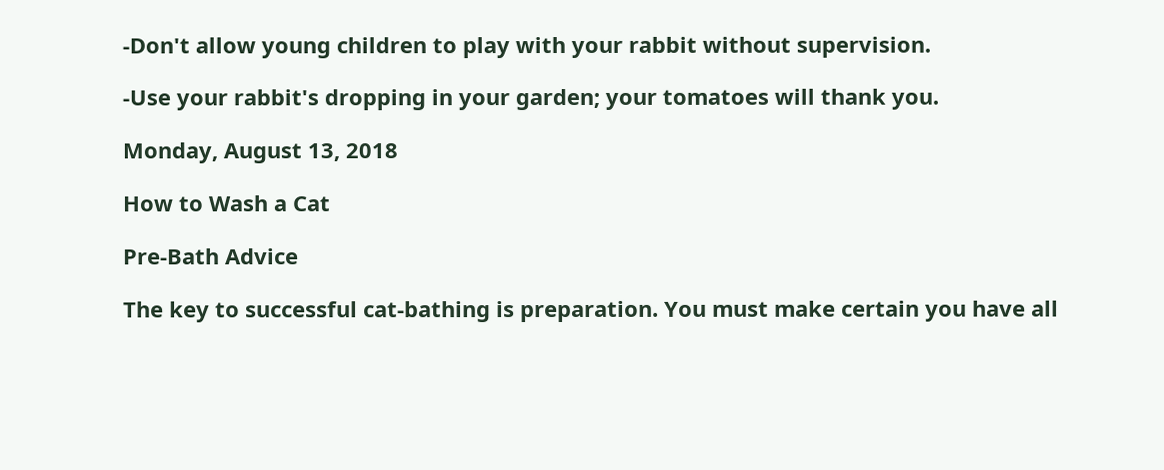-Don't allow young children to play with your rabbit without supervision.

-Use your rabbit's dropping in your garden; your tomatoes will thank you.

Monday, August 13, 2018

How to Wash a Cat

Pre-Bath Advice

The key to successful cat-bathing is preparation. You must make certain you have all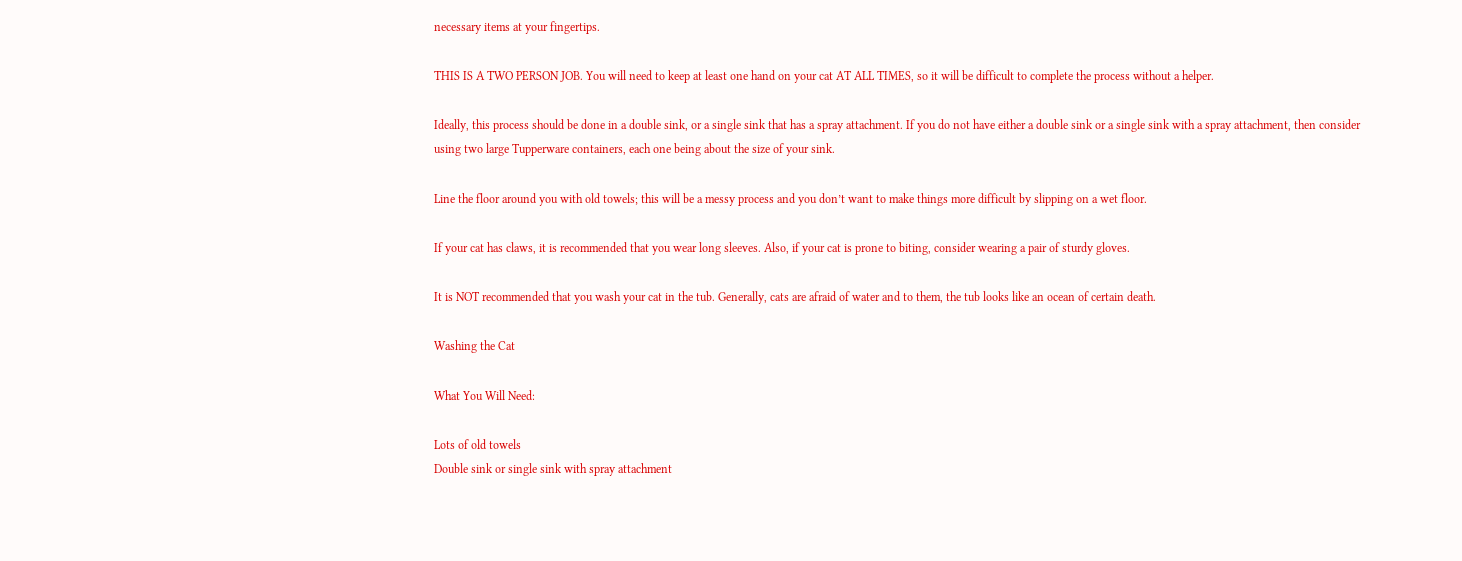necessary items at your fingertips.

THIS IS A TWO PERSON JOB. You will need to keep at least one hand on your cat AT ALL TIMES, so it will be difficult to complete the process without a helper.

Ideally, this process should be done in a double sink, or a single sink that has a spray attachment. If you do not have either a double sink or a single sink with a spray attachment, then consider using two large Tupperware containers, each one being about the size of your sink.

Line the floor around you with old towels; this will be a messy process and you don’t want to make things more difficult by slipping on a wet floor.

If your cat has claws, it is recommended that you wear long sleeves. Also, if your cat is prone to biting, consider wearing a pair of sturdy gloves.

It is NOT recommended that you wash your cat in the tub. Generally, cats are afraid of water and to them, the tub looks like an ocean of certain death.

Washing the Cat

What You Will Need:

Lots of old towels
Double sink or single sink with spray attachment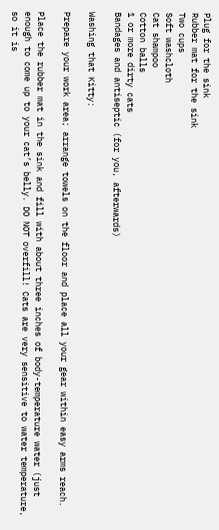Plug for the sink
Rubber mat for the sink
Two cups
Soft washcloth
Cat shampoo
Cotton balls
1 or more dirty cats
Bandages and antiseptic (for you, afterwards)

Washing that Kitty:

Prepare your work area; arrange towels on the floor and place all your gear within easy arms reach.

Place the rubber mat in the sink and fill with about three inches of body-temperature water (just enough to come up to your cat’s belly. DO NOT overfill! Cats are very sensitive to water temperature, so it is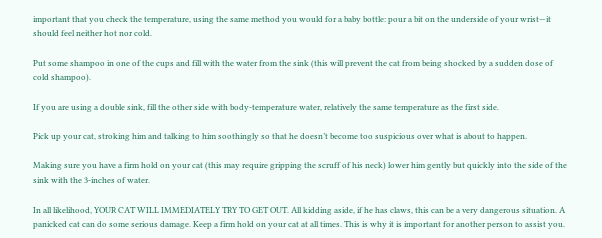important that you check the temperature, using the same method you would for a baby bottle: pour a bit on the underside of your wrist—it should feel neither hot nor cold.

Put some shampoo in one of the cups and fill with the water from the sink (this will prevent the cat from being shocked by a sudden dose of cold shampoo).

If you are using a double sink, fill the other side with body-temperature water, relatively the same temperature as the first side.

Pick up your cat, stroking him and talking to him soothingly so that he doesn’t become too suspicious over what is about to happen.

Making sure you have a firm hold on your cat (this may require gripping the scruff of his neck) lower him gently but quickly into the side of the sink with the 3-inches of water.

In all likelihood, YOUR CAT WILL IMMEDIATELY TRY TO GET OUT. All kidding aside, if he has claws, this can be a very dangerous situation. A panicked cat can do some serious damage. Keep a firm hold on your cat at all times. This is why it is important for another person to assist you.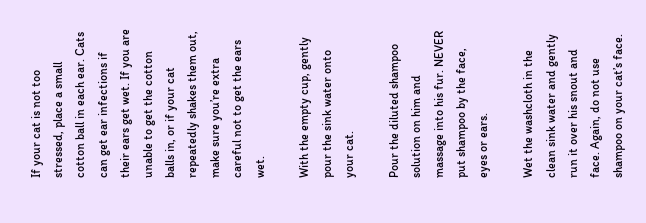If your cat is not too stressed, place a small cotton ball in each ear. Cats can get ear infections if their ears get wet. If you are unable to get the cotton balls in, or if your cat repeatedly shakes them out, make sure you’re extra careful not to get the ears wet.

With the empty cup, gently pour the sink water onto your cat.

Pour the diluted shampoo solution on him and massage into his fur. NEVER put shampoo by the face, eyes or ears.

Wet the washcloth in the clean sink water and gently run it over his snout and face. Again, do not use shampoo on your cat’s face.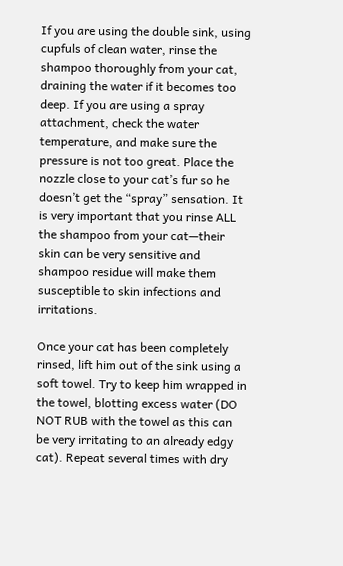If you are using the double sink, using cupfuls of clean water, rinse the shampoo thoroughly from your cat, draining the water if it becomes too deep. If you are using a spray attachment, check the water temperature, and make sure the pressure is not too great. Place the nozzle close to your cat’s fur so he doesn’t get the “spray” sensation. It is very important that you rinse ALL the shampoo from your cat—their skin can be very sensitive and shampoo residue will make them susceptible to skin infections and irritations.

Once your cat has been completely rinsed, lift him out of the sink using a soft towel. Try to keep him wrapped in the towel, blotting excess water (DO NOT RUB with the towel as this can be very irritating to an already edgy cat). Repeat several times with dry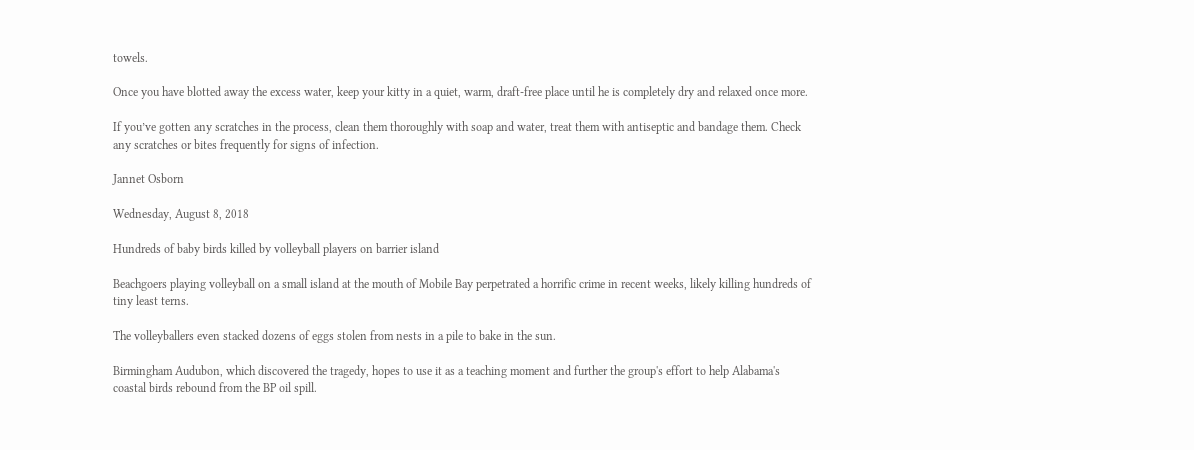towels.

Once you have blotted away the excess water, keep your kitty in a quiet, warm, draft-free place until he is completely dry and relaxed once more.

If you’ve gotten any scratches in the process, clean them thoroughly with soap and water, treat them with antiseptic and bandage them. Check any scratches or bites frequently for signs of infection.

Jannet Osborn

Wednesday, August 8, 2018

Hundreds of baby birds killed by volleyball players on barrier island

Beachgoers playing volleyball on a small island at the mouth of Mobile Bay perpetrated a horrific crime in recent weeks, likely killing hundreds of tiny least terns.

The volleyballers even stacked dozens of eggs stolen from nests in a pile to bake in the sun.

Birmingham Audubon, which discovered the tragedy, hopes to use it as a teaching moment and further the group's effort to help Alabama's coastal birds rebound from the BP oil spill.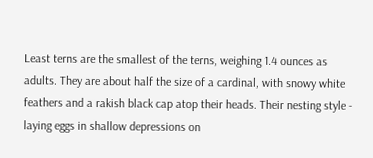Least terns are the smallest of the terns, weighing 1.4 ounces as adults. They are about half the size of a cardinal, with snowy white feathers and a rakish black cap atop their heads. Their nesting style - laying eggs in shallow depressions on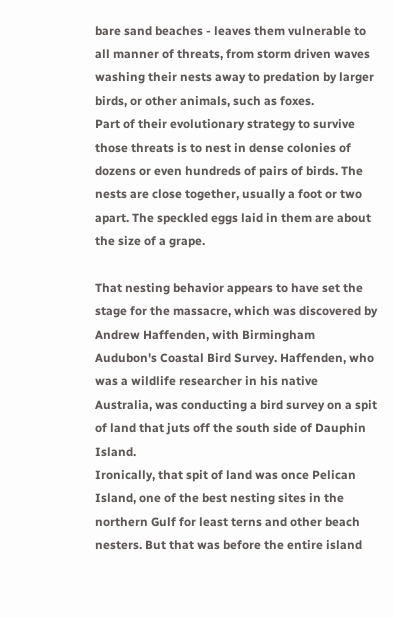bare sand beaches - leaves them vulnerable to all manner of threats, from storm driven waves washing their nests away to predation by larger birds, or other animals, such as foxes.
Part of their evolutionary strategy to survive those threats is to nest in dense colonies of dozens or even hundreds of pairs of birds. The nests are close together, usually a foot or two apart. The speckled eggs laid in them are about the size of a grape.

That nesting behavior appears to have set the stage for the massacre, which was discovered by Andrew Haffenden, with Birmingham Audubon's Coastal Bird Survey. Haffenden, who was a wildlife researcher in his native Australia, was conducting a bird survey on a spit of land that juts off the south side of Dauphin Island.
Ironically, that spit of land was once Pelican Island, one of the best nesting sites in the northern Gulf for least terns and other beach nesters. But that was before the entire island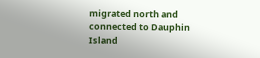migrated north and connected to Dauphin Island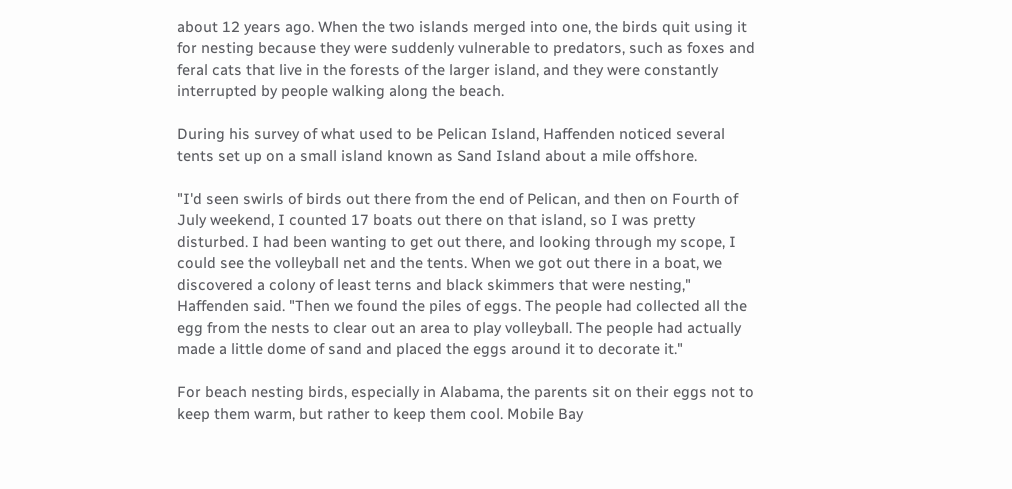about 12 years ago. When the two islands merged into one, the birds quit using it for nesting because they were suddenly vulnerable to predators, such as foxes and feral cats that live in the forests of the larger island, and they were constantly interrupted by people walking along the beach.

During his survey of what used to be Pelican Island, Haffenden noticed several tents set up on a small island known as Sand Island about a mile offshore.

"I'd seen swirls of birds out there from the end of Pelican, and then on Fourth of July weekend, I counted 17 boats out there on that island, so I was pretty disturbed. I had been wanting to get out there, and looking through my scope, I could see the volleyball net and the tents. When we got out there in a boat, we discovered a colony of least terns and black skimmers that were nesting," Haffenden said. "Then we found the piles of eggs. The people had collected all the egg from the nests to clear out an area to play volleyball. The people had actually made a little dome of sand and placed the eggs around it to decorate it."

For beach nesting birds, especially in Alabama, the parents sit on their eggs not to keep them warm, but rather to keep them cool. Mobile Bay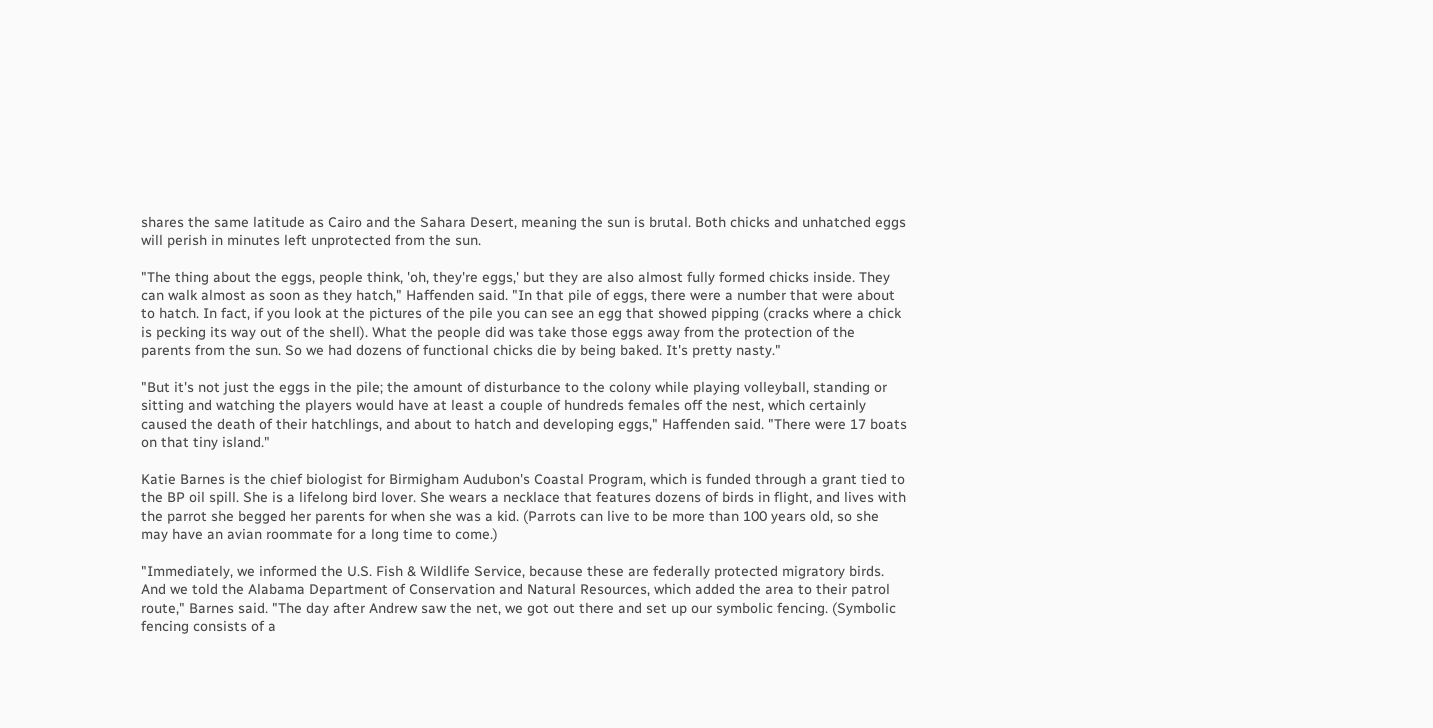shares the same latitude as Cairo and the Sahara Desert, meaning the sun is brutal. Both chicks and unhatched eggs will perish in minutes left unprotected from the sun.

"The thing about the eggs, people think, 'oh, they're eggs,' but they are also almost fully formed chicks inside. They can walk almost as soon as they hatch," Haffenden said. "In that pile of eggs, there were a number that were about to hatch. In fact, if you look at the pictures of the pile you can see an egg that showed pipping (cracks where a chick is pecking its way out of the shell). What the people did was take those eggs away from the protection of the parents from the sun. So we had dozens of functional chicks die by being baked. It's pretty nasty."

"But it's not just the eggs in the pile; the amount of disturbance to the colony while playing volleyball, standing or sitting and watching the players would have at least a couple of hundreds females off the nest, which certainly caused the death of their hatchlings, and about to hatch and developing eggs," Haffenden said. "There were 17 boats on that tiny island."

Katie Barnes is the chief biologist for Birmigham Audubon's Coastal Program, which is funded through a grant tied to the BP oil spill. She is a lifelong bird lover. She wears a necklace that features dozens of birds in flight, and lives with the parrot she begged her parents for when she was a kid. (Parrots can live to be more than 100 years old, so she may have an avian roommate for a long time to come.)

"Immediately, we informed the U.S. Fish & Wildlife Service, because these are federally protected migratory birds. And we told the Alabama Department of Conservation and Natural Resources, which added the area to their patrol route," Barnes said. "The day after Andrew saw the net, we got out there and set up our symbolic fencing. (Symbolic fencing consists of a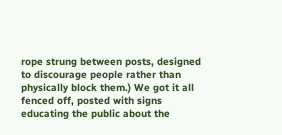rope strung between posts, designed to discourage people rather than physically block them.) We got it all fenced off, posted with signs educating the public about the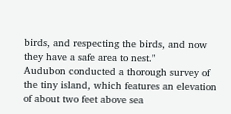birds, and respecting the birds, and now they have a safe area to nest."
Audubon conducted a thorough survey of the tiny island, which features an elevation of about two feet above sea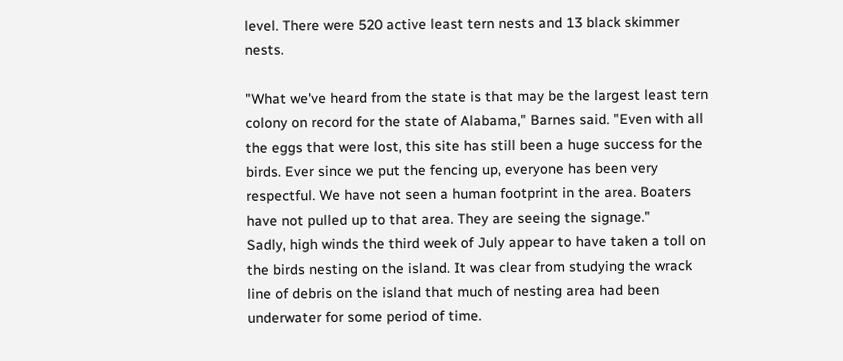level. There were 520 active least tern nests and 13 black skimmer nests.

"What we've heard from the state is that may be the largest least tern colony on record for the state of Alabama," Barnes said. "Even with all the eggs that were lost, this site has still been a huge success for the birds. Ever since we put the fencing up, everyone has been very respectful. We have not seen a human footprint in the area. Boaters have not pulled up to that area. They are seeing the signage."
Sadly, high winds the third week of July appear to have taken a toll on the birds nesting on the island. It was clear from studying the wrack line of debris on the island that much of nesting area had been underwater for some period of time.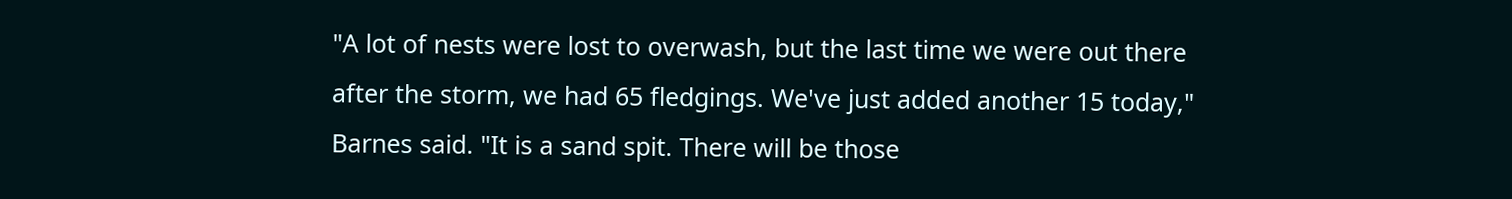"A lot of nests were lost to overwash, but the last time we were out there after the storm, we had 65 fledgings. We've just added another 15 today," Barnes said. "It is a sand spit. There will be those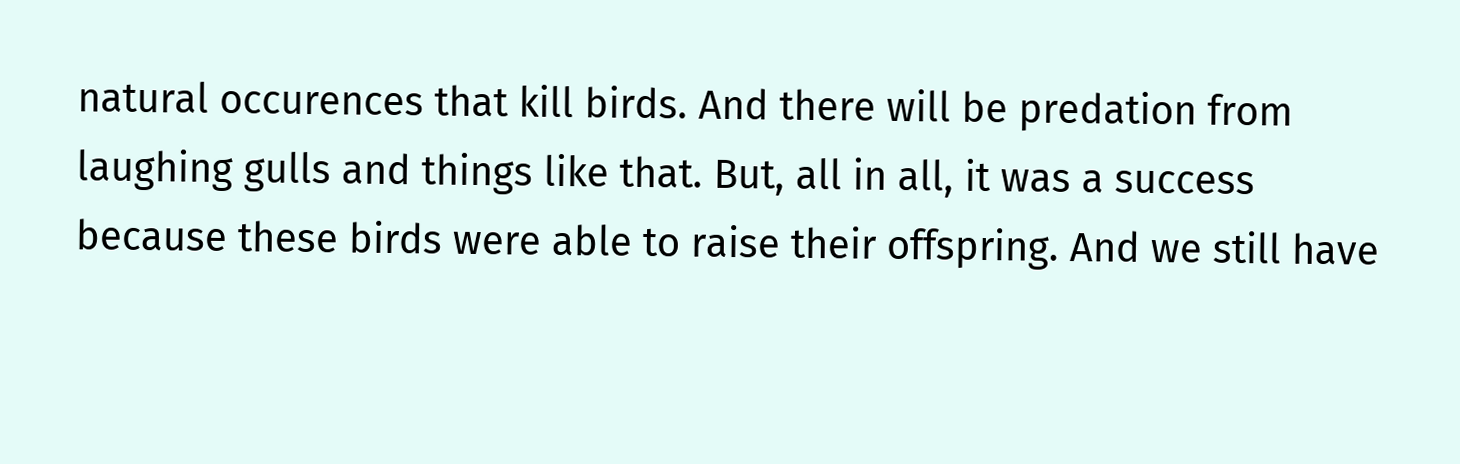natural occurences that kill birds. And there will be predation from laughing gulls and things like that. But, all in all, it was a success because these birds were able to raise their offspring. And we still have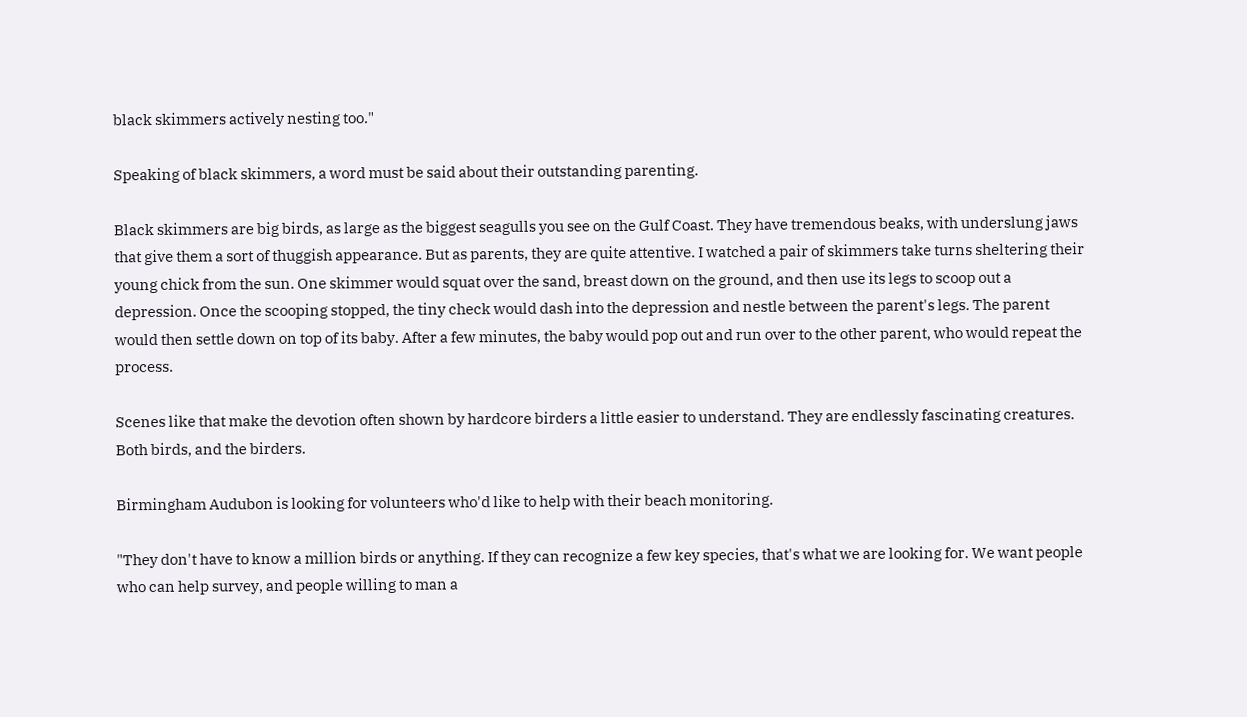black skimmers actively nesting too."

Speaking of black skimmers, a word must be said about their outstanding parenting.

Black skimmers are big birds, as large as the biggest seagulls you see on the Gulf Coast. They have tremendous beaks, with underslung jaws that give them a sort of thuggish appearance. But as parents, they are quite attentive. I watched a pair of skimmers take turns sheltering their young chick from the sun. One skimmer would squat over the sand, breast down on the ground, and then use its legs to scoop out a depression. Once the scooping stopped, the tiny check would dash into the depression and nestle between the parent's legs. The parent would then settle down on top of its baby. After a few minutes, the baby would pop out and run over to the other parent, who would repeat the process.

Scenes like that make the devotion often shown by hardcore birders a little easier to understand. They are endlessly fascinating creatures. Both birds, and the birders.

Birmingham Audubon is looking for volunteers who'd like to help with their beach monitoring.

"They don't have to know a million birds or anything. If they can recognize a few key species, that's what we are looking for. We want people who can help survey, and people willing to man a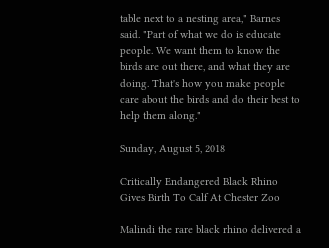table next to a nesting area," Barnes said. "Part of what we do is educate people. We want them to know the birds are out there, and what they are doing. That's how you make people care about the birds and do their best to help them along."

Sunday, August 5, 2018

Critically Endangered Black Rhino Gives Birth To Calf At Chester Zoo

Malindi the rare black rhino delivered a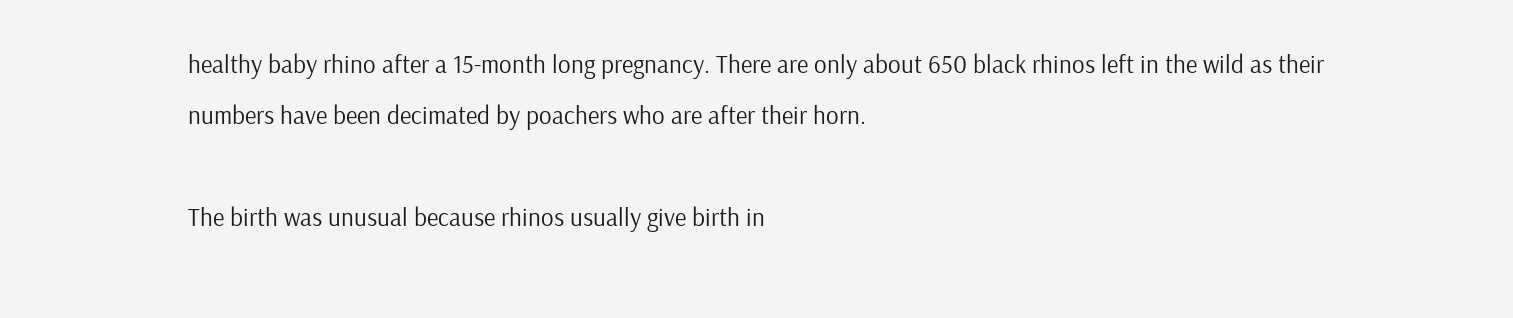healthy baby rhino after a 15-month long pregnancy. There are only about 650 black rhinos left in the wild as their numbers have been decimated by poachers who are after their horn.

The birth was unusual because rhinos usually give birth in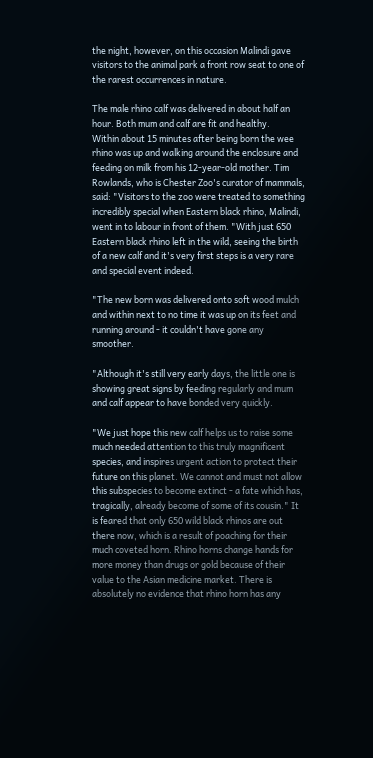the night, however, on this occasion Malindi gave visitors to the animal park a front row seat to one of the rarest occurrences in nature.

The male rhino calf was delivered in about half an hour. Both mum and calf are fit and healthy.
Within about 15 minutes after being born the wee rhino was up and walking around the enclosure and feeding on milk from his 12-year-old mother. Tim Rowlands, who is Chester Zoo's curator of mammals, said: "Visitors to the zoo were treated to something incredibly special when Eastern black rhino, Malindi, went in to labour in front of them. "With just 650 Eastern black rhino left in the wild, seeing the birth of a new calf and it's very first steps is a very rare and special event indeed.

"The new born was delivered onto soft wood mulch and within next to no time it was up on its feet and running around - it couldn't have gone any smoother.

"Although it's still very early days, the little one is showing great signs by feeding regularly and mum and calf appear to have bonded very quickly.

"We just hope this new calf helps us to raise some much needed attention to this truly magnificent species, and inspires urgent action to protect their future on this planet. We cannot and must not allow this subspecies to become extinct - a fate which has, tragically, already become of some of its cousin." It is feared that only 650 wild black rhinos are out there now, which is a result of poaching for their much coveted horn. Rhino horns change hands for more money than drugs or gold because of their value to the Asian medicine market. There is absolutely no evidence that rhino horn has any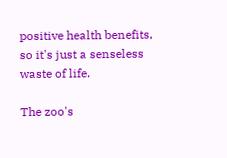positive health benefits, so it's just a senseless waste of life.

The zoo's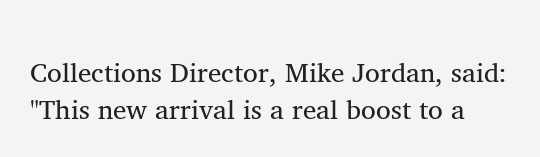Collections Director, Mike Jordan, said: "This new arrival is a real boost to a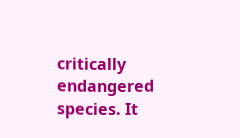critically endangered species. It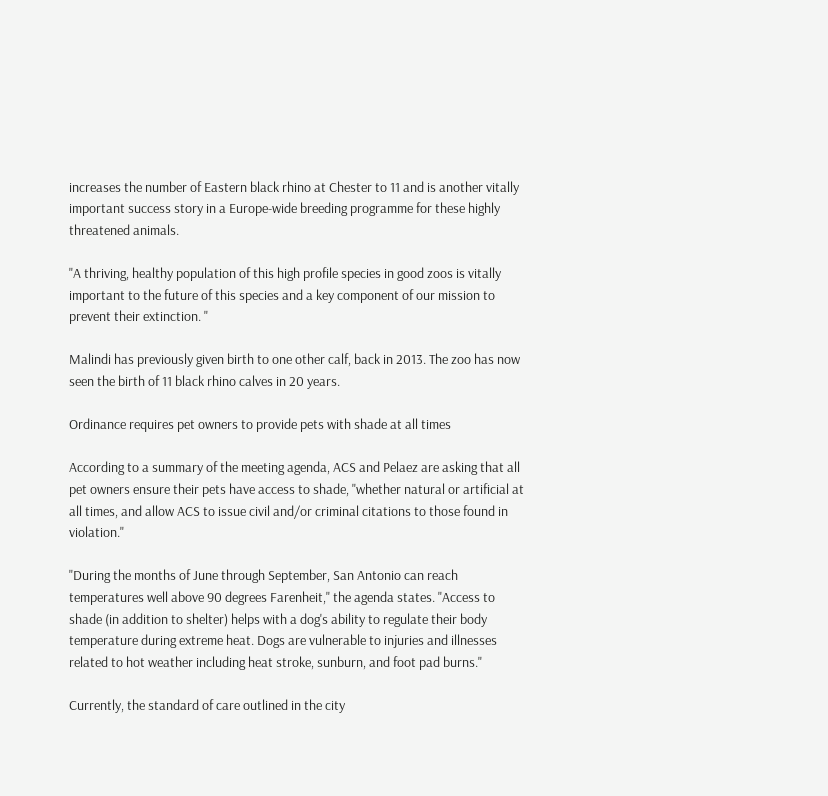increases the number of Eastern black rhino at Chester to 11 and is another vitally important success story in a Europe-wide breeding programme for these highly threatened animals.

"A thriving, healthy population of this high profile species in good zoos is vitally important to the future of this species and a key component of our mission to prevent their extinction. "

Malindi has previously given birth to one other calf, back in 2013. The zoo has now seen the birth of 11 black rhino calves in 20 years.

Ordinance requires pet owners to provide pets with shade at all times

According to a summary of the meeting agenda, ACS and Pelaez are asking that all pet owners ensure their pets have access to shade, "whether natural or artificial at all times, and allow ACS to issue civil and/or criminal citations to those found in violation."

"During the months of June through September, San Antonio can reach temperatures well above 90 degrees Farenheit," the agenda states. "Access to shade (in addition to shelter) helps with a dog's ability to regulate their body temperature during extreme heat. Dogs are vulnerable to injuries and illnesses related to hot weather including heat stroke, sunburn, and foot pad burns."

Currently, the standard of care outlined in the city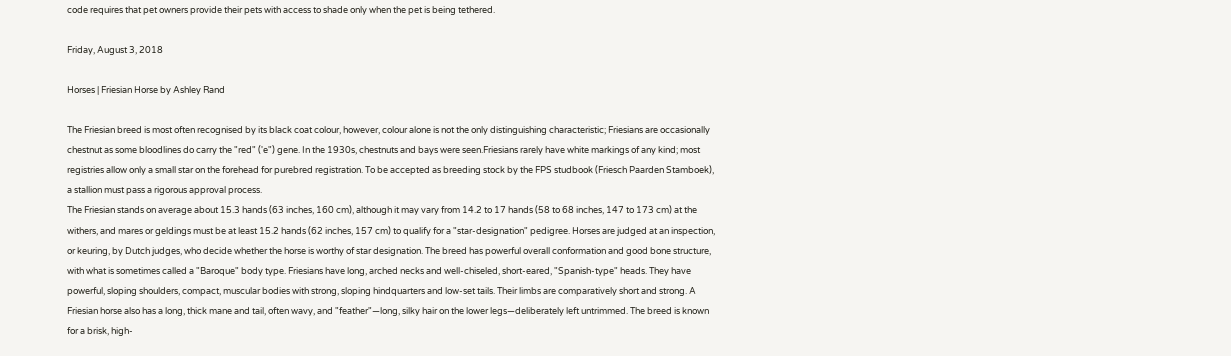code requires that pet owners provide their pets with access to shade only when the pet is being tethered.

Friday, August 3, 2018

Horses | Friesian Horse by Ashley Rand

The Friesian breed is most often recognised by its black coat colour, however, colour alone is not the only distinguishing characteristic; Friesians are occasionally chestnut as some bloodlines do carry the "red" ('e") gene. In the 1930s, chestnuts and bays were seen.Friesians rarely have white markings of any kind; most registries allow only a small star on the forehead for purebred registration. To be accepted as breeding stock by the FPS studbook (Friesch Paarden Stamboek), a stallion must pass a rigorous approval process.
The Friesian stands on average about 15.3 hands (63 inches, 160 cm), although it may vary from 14.2 to 17 hands (58 to 68 inches, 147 to 173 cm) at the withers, and mares or geldings must be at least 15.2 hands (62 inches, 157 cm) to qualify for a "star-designation" pedigree. Horses are judged at an inspection, or keuring, by Dutch judges, who decide whether the horse is worthy of star designation. The breed has powerful overall conformation and good bone structure, with what is sometimes called a "Baroque" body type. Friesians have long, arched necks and well-chiseled, short-eared, "Spanish-type" heads. They have powerful, sloping shoulders, compact, muscular bodies with strong, sloping hindquarters and low-set tails. Their limbs are comparatively short and strong. A Friesian horse also has a long, thick mane and tail, often wavy, and "feather"—long, silky hair on the lower legs—deliberately left untrimmed. The breed is known for a brisk, high-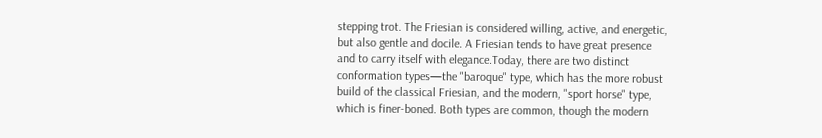stepping trot. The Friesian is considered willing, active, and energetic, but also gentle and docile. A Friesian tends to have great presence and to carry itself with elegance.Today, there are two distinct conformation types—the "baroque" type, which has the more robust build of the classical Friesian, and the modern, "sport horse" type, which is finer-boned. Both types are common, though the modern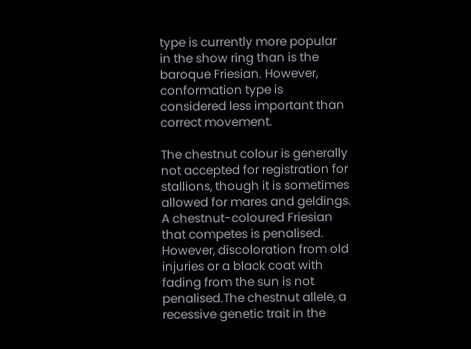type is currently more popular in the show ring than is the baroque Friesian. However, conformation type is considered less important than correct movement.

The chestnut colour is generally not accepted for registration for stallions, though it is sometimes allowed for mares and geldings. A chestnut-coloured Friesian that competes is penalised. However, discoloration from old injuries or a black coat with fading from the sun is not penalised.The chestnut allele, a recessive genetic trait in the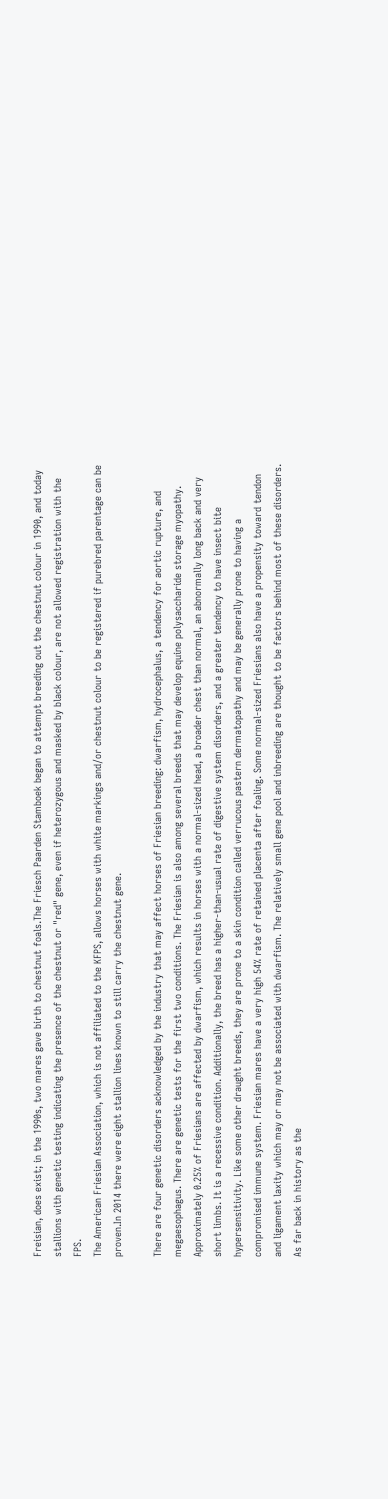Freisian, does exist; in the 1990s, two mares gave birth to chestnut foals.The Friesch Paarden Stamboek began to attempt breeding out the chestnut colour in 1990, and today stallions with genetic testing indicating the presence of the chestnut or "red" gene, even if heterozygous and masked by black colour, are not allowed registration with the FPS.
The American Friesian Association, which is not affiliated to the KFPS, allows horses with white markings and/or chestnut colour to be registered if purebred parentage can be proven.In 2014 there were eight stallion lines known to still carry the chestnut gene.

There are four genetic disorders acknowledged by the industry that may affect horses of Friesian breeding: dwarfism, hydrocephalus, a tendency for aortic rupture, and megaesophagus. There are genetic tests for the first two conditions. The Friesian is also among several breeds that may develop equine polysaccharide storage myopathy. Approximately 0.25% of Friesians are affected by dwarfism, which results in horses with a normal-sized head, a broader chest than normal, an abnormally long back and very short limbs. It is a recessive condition. Additionally, the breed has a higher-than-usual rate of digestive system disorders, and a greater tendency to have insect bite hypersensitivity. Like some other draught breeds, they are prone to a skin condition called verrucous pastern dermatopathy and may be generally prone to having a compromised immune system. Friesian mares have a very high 54% rate of retained placenta after foaling. Some normal-sized Friesians also have a propensity toward tendon and ligament laxity which may or may not be associated with dwarfism. The relatively small gene pool and inbreeding are thought to be factors behind most of these disorders.
As far back in history as the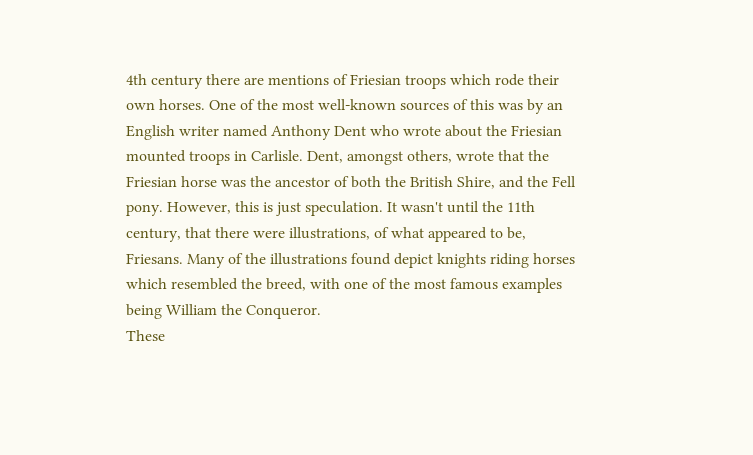4th century there are mentions of Friesian troops which rode their own horses. One of the most well-known sources of this was by an English writer named Anthony Dent who wrote about the Friesian mounted troops in Carlisle. Dent, amongst others, wrote that the Friesian horse was the ancestor of both the British Shire, and the Fell pony. However, this is just speculation. It wasn't until the 11th century, that there were illustrations, of what appeared to be, Friesans. Many of the illustrations found depict knights riding horses which resembled the breed, with one of the most famous examples being William the Conqueror.
These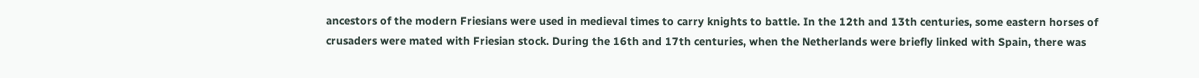ancestors of the modern Friesians were used in medieval times to carry knights to battle. In the 12th and 13th centuries, some eastern horses of crusaders were mated with Friesian stock. During the 16th and 17th centuries, when the Netherlands were briefly linked with Spain, there was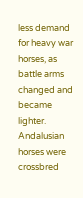less demand for heavy war horses, as battle arms changed and became lighter. Andalusian horses were crossbred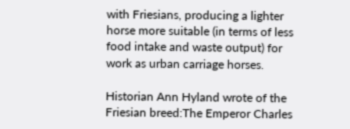with Friesians, producing a lighter horse more suitable (in terms of less food intake and waste output) for work as urban carriage horses.

Historian Ann Hyland wrote of the Friesian breed:The Emperor Charles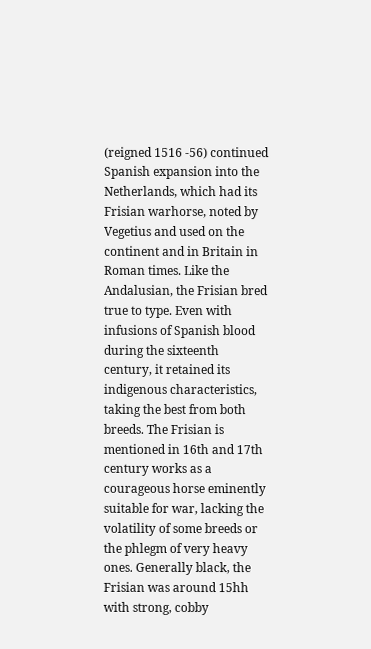(reigned 1516 -56) continued Spanish expansion into the Netherlands, which had its Frisian warhorse, noted by Vegetius and used on the continent and in Britain in Roman times. Like the Andalusian, the Frisian bred true to type. Even with infusions of Spanish blood during the sixteenth century, it retained its indigenous characteristics, taking the best from both breeds. The Frisian is mentioned in 16th and 17th century works as a courageous horse eminently suitable for war, lacking the volatility of some breeds or the phlegm of very heavy ones. Generally black, the Frisian was around 15hh with strong, cobby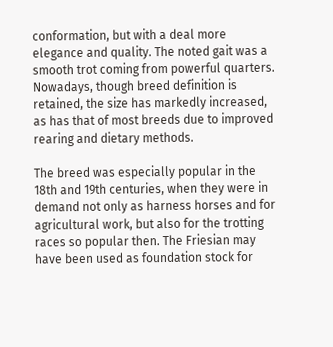conformation, but with a deal more elegance and quality. The noted gait was a smooth trot coming from powerful quarters. Nowadays, though breed definition is retained, the size has markedly increased, as has that of most breeds due to improved rearing and dietary methods.

The breed was especially popular in the 18th and 19th centuries, when they were in demand not only as harness horses and for agricultural work, but also for the trotting races so popular then. The Friesian may have been used as foundation stock for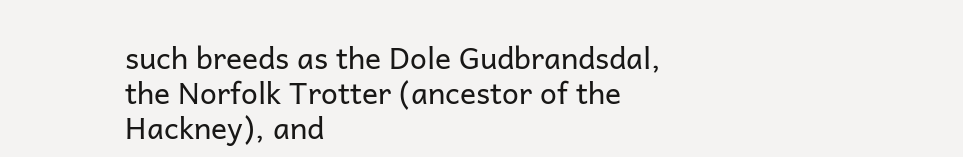such breeds as the Dole Gudbrandsdal, the Norfolk Trotter (ancestor of the Hackney), and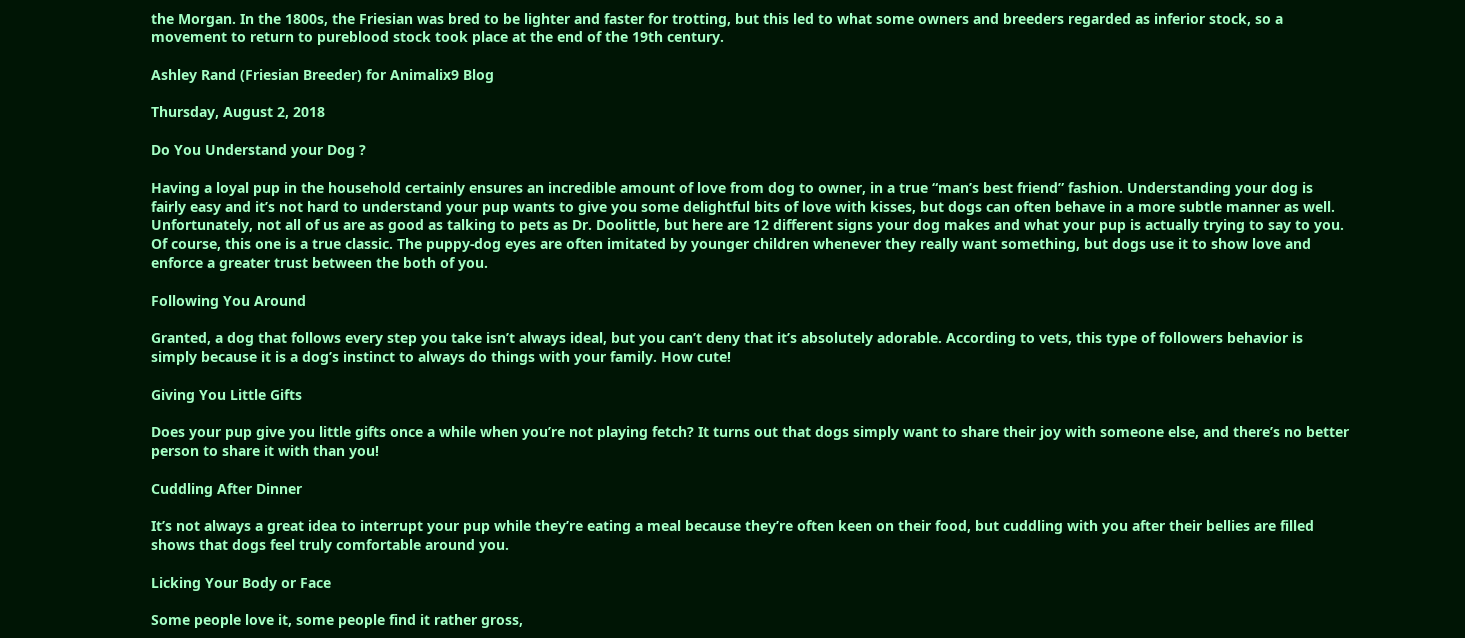the Morgan. In the 1800s, the Friesian was bred to be lighter and faster for trotting, but this led to what some owners and breeders regarded as inferior stock, so a movement to return to pureblood stock took place at the end of the 19th century.

Ashley Rand (Friesian Breeder) for Animalix9 Blog

Thursday, August 2, 2018

Do You Understand your Dog ?

Having a loyal pup in the household certainly ensures an incredible amount of love from dog to owner, in a true “man’s best friend” fashion. Understanding your dog is fairly easy and it’s not hard to understand your pup wants to give you some delightful bits of love with kisses, but dogs can often behave in a more subtle manner as well.
Unfortunately, not all of us are as good as talking to pets as Dr. Doolittle, but here are 12 different signs your dog makes and what your pup is actually trying to say to you. Of course, this one is a true classic. The puppy-dog eyes are often imitated by younger children whenever they really want something, but dogs use it to show love and enforce a greater trust between the both of you.

Following You Around

Granted, a dog that follows every step you take isn’t always ideal, but you can’t deny that it’s absolutely adorable. According to vets, this type of followers behavior is simply because it is a dog’s instinct to always do things with your family. How cute!

Giving You Little Gifts

Does your pup give you little gifts once a while when you’re not playing fetch? It turns out that dogs simply want to share their joy with someone else, and there’s no better person to share it with than you!

Cuddling After Dinner

It’s not always a great idea to interrupt your pup while they’re eating a meal because they’re often keen on their food, but cuddling with you after their bellies are filled shows that dogs feel truly comfortable around you.

Licking Your Body or Face

Some people love it, some people find it rather gross,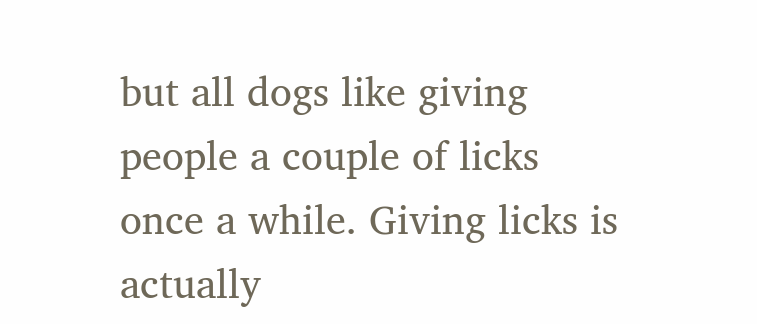but all dogs like giving people a couple of licks once a while. Giving licks is actually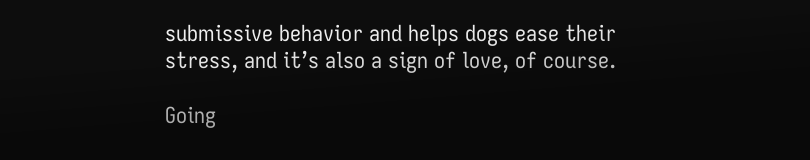submissive behavior and helps dogs ease their stress, and it’s also a sign of love, of course.

Going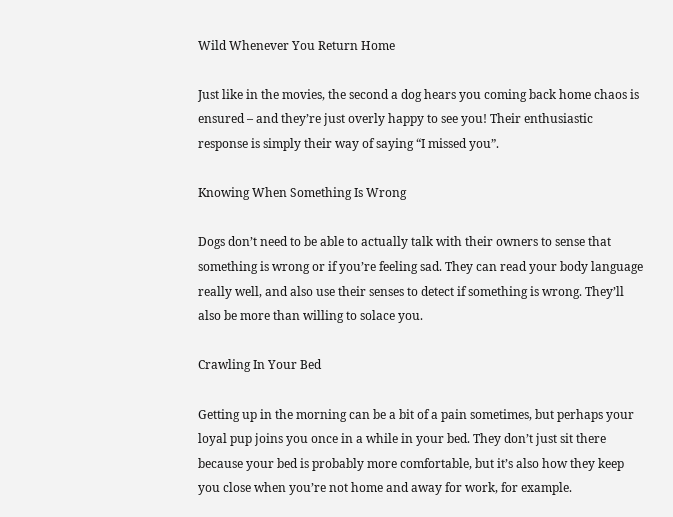Wild Whenever You Return Home

Just like in the movies, the second a dog hears you coming back home chaos is ensured – and they’re just overly happy to see you! Their enthusiastic response is simply their way of saying “I missed you”.

Knowing When Something Is Wrong

Dogs don’t need to be able to actually talk with their owners to sense that something is wrong or if you’re feeling sad. They can read your body language really well, and also use their senses to detect if something is wrong. They’ll also be more than willing to solace you.

Crawling In Your Bed

Getting up in the morning can be a bit of a pain sometimes, but perhaps your loyal pup joins you once in a while in your bed. They don’t just sit there because your bed is probably more comfortable, but it’s also how they keep you close when you’re not home and away for work, for example.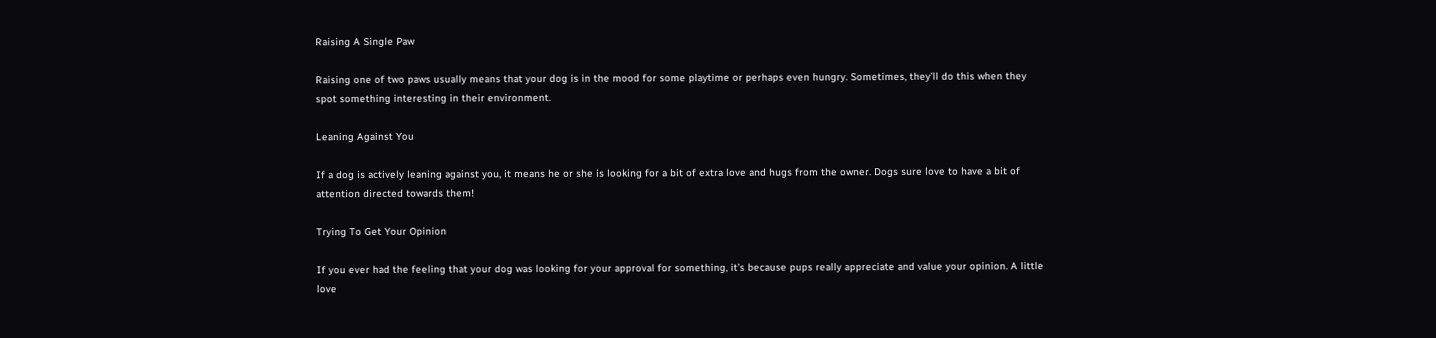Raising A Single Paw

Raising one of two paws usually means that your dog is in the mood for some playtime or perhaps even hungry. Sometimes, they’ll do this when they spot something interesting in their environment.

Leaning Against You

If a dog is actively leaning against you, it means he or she is looking for a bit of extra love and hugs from the owner. Dogs sure love to have a bit of attention directed towards them!

Trying To Get Your Opinion

If you ever had the feeling that your dog was looking for your approval for something, it’s because pups really appreciate and value your opinion. A little love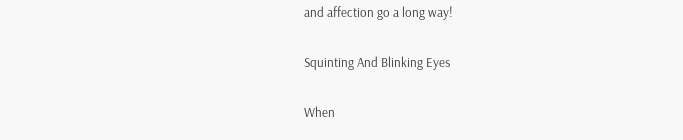and affection go a long way!

Squinting And Blinking Eyes

When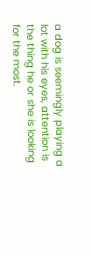a dog is seemingly playing a lot with his eyes, attention is the thing he or she is looking for the most.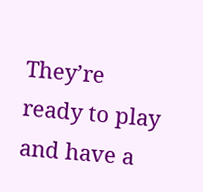They’re ready to play and have a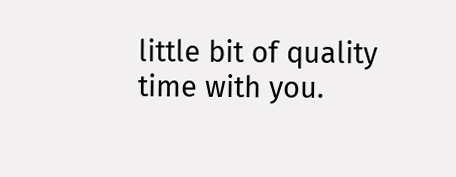little bit of quality time with you.